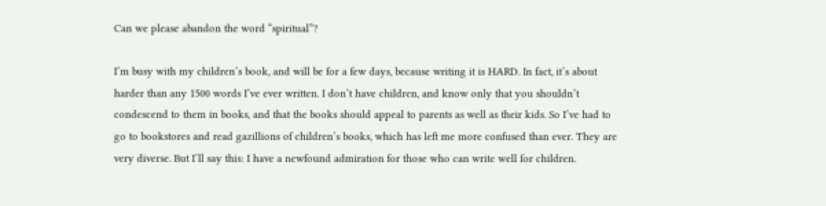Can we please abandon the word “spiritual”?

I’m busy with my children’s book, and will be for a few days, because writing it is HARD. In fact, it’s about harder than any 1500 words I’ve ever written. I don’t have children, and know only that you shouldn’t condescend to them in books, and that the books should appeal to parents as well as their kids. So I’ve had to go to bookstores and read gazillions of children’s books, which has left me more confused than ever. They are very diverse. But I’ll say this: I have a newfound admiration for those who can write well for children.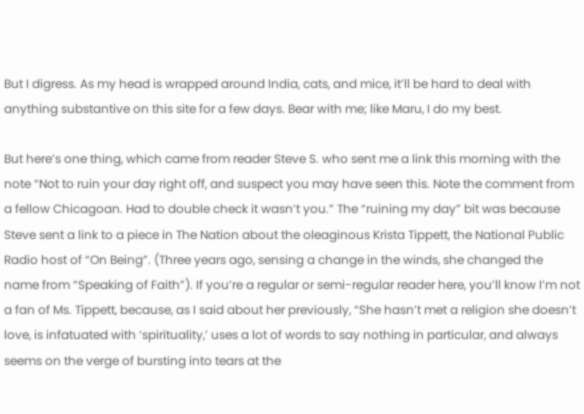But I digress. As my head is wrapped around India, cats, and mice, it’ll be hard to deal with anything substantive on this site for a few days. Bear with me; like Maru, I do my best.

But here’s one thing, which came from reader Steve S. who sent me a link this morning with the note “Not to ruin your day right off, and suspect you may have seen this. Note the comment from a fellow Chicagoan. Had to double check it wasn’t you.” The “ruining my day” bit was because Steve sent a link to a piece in The Nation about the oleaginous Krista Tippett, the National Public Radio host of “On Being”. (Three years ago, sensing a change in the winds, she changed the name from “Speaking of Faith”). If you’re a regular or semi-regular reader here, you’ll know I’m not a fan of Ms. Tippett, because, as I said about her previously, “She hasn’t met a religion she doesn’t love, is infatuated with ‘spirituality,’ uses a lot of words to say nothing in particular, and always seems on the verge of bursting into tears at the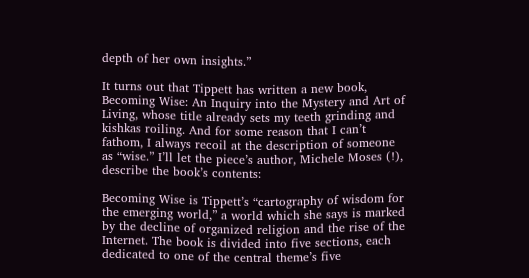depth of her own insights.”

It turns out that Tippett has written a new book, Becoming Wise: An Inquiry into the Mystery and Art of Living, whose title already sets my teeth grinding and kishkas roiling. And for some reason that I can’t fathom, I always recoil at the description of someone as “wise.” I’ll let the piece’s author, Michele Moses (!), describe the book’s contents:

Becoming Wise is Tippett’s “cartography of wisdom for the emerging world,” a world which she says is marked by the decline of organized religion and the rise of the Internet. The book is divided into five sections, each dedicated to one of the central theme’s five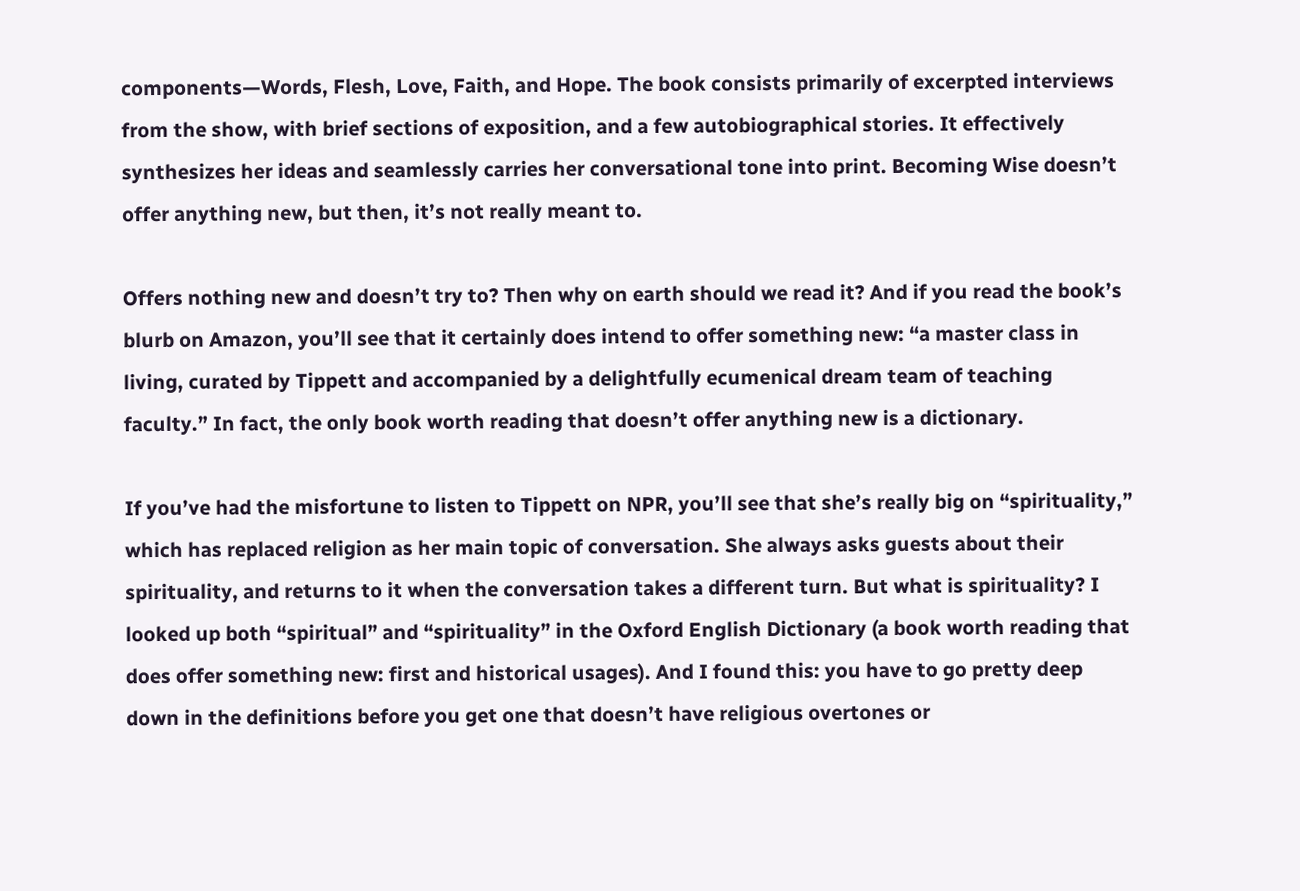components—Words, Flesh, Love, Faith, and Hope. The book consists primarily of excerpted interviews from the show, with brief sections of exposition, and a few autobiographical stories. It effectively synthesizes her ideas and seamlessly carries her conversational tone into print. Becoming Wise doesn’t offer anything new, but then, it’s not really meant to.

Offers nothing new and doesn’t try to? Then why on earth should we read it? And if you read the book’s blurb on Amazon, you’ll see that it certainly does intend to offer something new: “a master class in living, curated by Tippett and accompanied by a delightfully ecumenical dream team of teaching faculty.” In fact, the only book worth reading that doesn’t offer anything new is a dictionary.

If you’ve had the misfortune to listen to Tippett on NPR, you’ll see that she’s really big on “spirituality,” which has replaced religion as her main topic of conversation. She always asks guests about their spirituality, and returns to it when the conversation takes a different turn. But what is spirituality? I looked up both “spiritual” and “spirituality” in the Oxford English Dictionary (a book worth reading that does offer something new: first and historical usages). And I found this: you have to go pretty deep down in the definitions before you get one that doesn’t have religious overtones or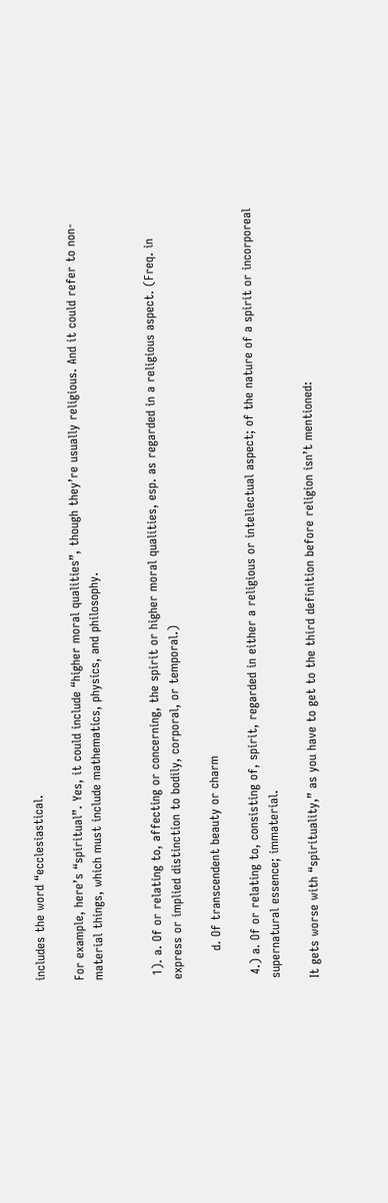includes the word “ecclesiastical.

For example, here’s “spiritual”. Yes, it could include “higher moral qualities”, though they’re usually religious. And it could refer to non-material things, which must include mathematics, physics, and philosophy.


 1). a. Of or relating to, affecting or concerning, the spirit or higher moral qualities, esp. as regarded in a religious aspect. (Freq. in express or implied distinction to bodily, corporal, or temporal.)

       d. Of transcendent beauty or charm

 4.) a. Of or relating to, consisting of, spirit, regarded in either a religious or intellectual aspect; of the nature of a spirit or incorporeal supernatural essence; immaterial.

It gets worse with “spirituality,” as you have to get to the third definition before religion isn’t mentioned: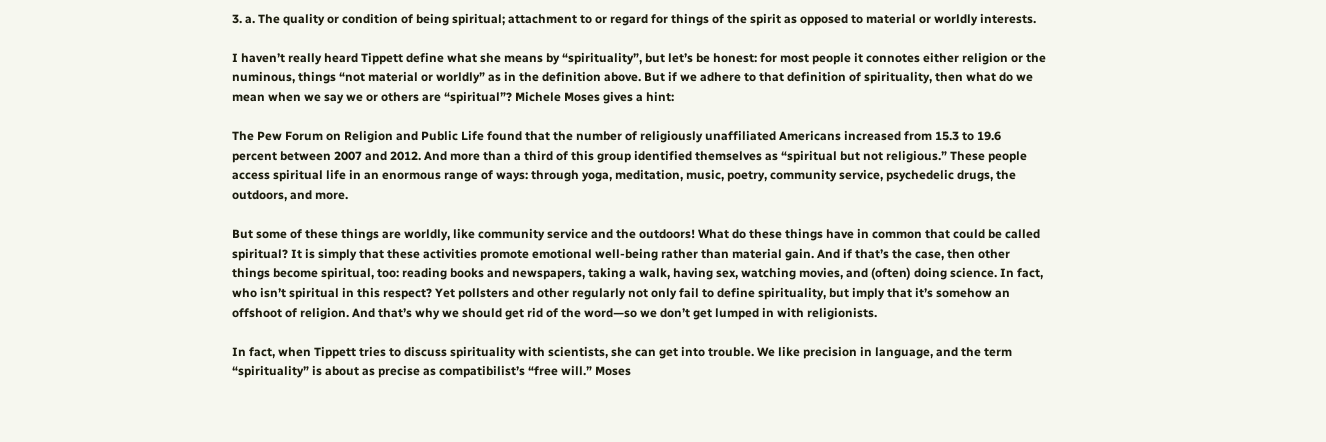3. a. The quality or condition of being spiritual; attachment to or regard for things of the spirit as opposed to material or worldly interests.

I haven’t really heard Tippett define what she means by “spirituality”, but let’s be honest: for most people it connotes either religion or the numinous, things “not material or worldly” as in the definition above. But if we adhere to that definition of spirituality, then what do we mean when we say we or others are “spiritual”? Michele Moses gives a hint:

The Pew Forum on Religion and Public Life found that the number of religiously unaffiliated Americans increased from 15.3 to 19.6 percent between 2007 and 2012. And more than a third of this group identified themselves as “spiritual but not religious.” These people access spiritual life in an enormous range of ways: through yoga, meditation, music, poetry, community service, psychedelic drugs, the outdoors, and more.

But some of these things are worldly, like community service and the outdoors! What do these things have in common that could be called spiritual? It is simply that these activities promote emotional well-being rather than material gain. And if that’s the case, then other things become spiritual, too: reading books and newspapers, taking a walk, having sex, watching movies, and (often) doing science. In fact, who isn’t spiritual in this respect? Yet pollsters and other regularly not only fail to define spirituality, but imply that it’s somehow an offshoot of religion. And that’s why we should get rid of the word—so we don’t get lumped in with religionists.

In fact, when Tippett tries to discuss spirituality with scientists, she can get into trouble. We like precision in language, and the term “spirituality” is about as precise as compatibilist’s “free will.” Moses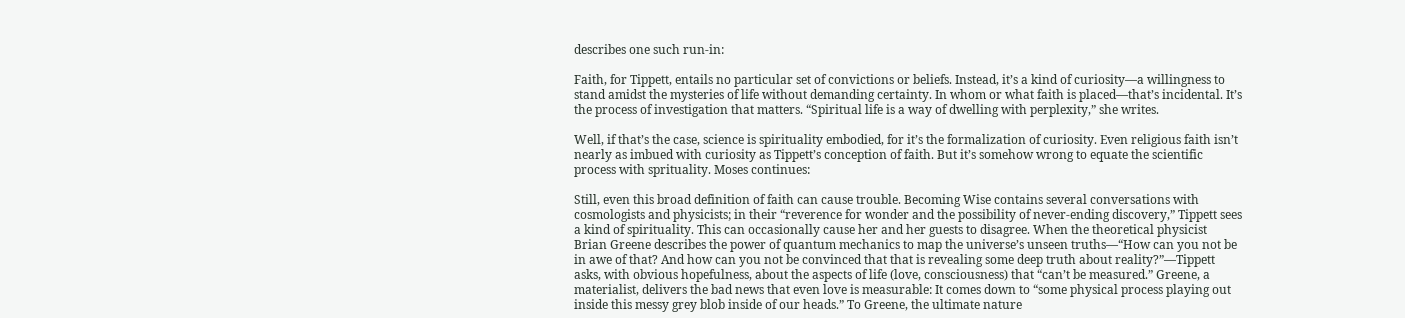describes one such run-in:

Faith, for Tippett, entails no particular set of convictions or beliefs. Instead, it’s a kind of curiosity—a willingness to stand amidst the mysteries of life without demanding certainty. In whom or what faith is placed—that’s incidental. It’s the process of investigation that matters. “Spiritual life is a way of dwelling with perplexity,” she writes.

Well, if that’s the case, science is spirituality embodied, for it’s the formalization of curiosity. Even religious faith isn’t nearly as imbued with curiosity as Tippett’s conception of faith. But it’s somehow wrong to equate the scientific process with sprituality. Moses continues:

Still, even this broad definition of faith can cause trouble. Becoming Wise contains several conversations with cosmologists and physicists; in their “reverence for wonder and the possibility of never-ending discovery,” Tippett sees a kind of spirituality. This can occasionally cause her and her guests to disagree. When the theoretical physicist Brian Greene describes the power of quantum mechanics to map the universe’s unseen truths—“How can you not be in awe of that? And how can you not be convinced that that is revealing some deep truth about reality?”—Tippett asks, with obvious hopefulness, about the aspects of life (love, consciousness) that “can’t be measured.” Greene, a materialist, delivers the bad news that even love is measurable: It comes down to “some physical process playing out inside this messy grey blob inside of our heads.” To Greene, the ultimate nature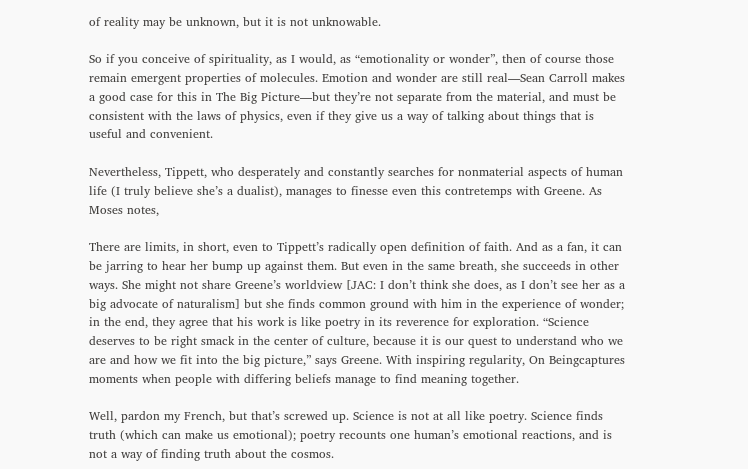of reality may be unknown, but it is not unknowable.

So if you conceive of spirituality, as I would, as “emotionality or wonder”, then of course those remain emergent properties of molecules. Emotion and wonder are still real—Sean Carroll makes a good case for this in The Big Picture—but they’re not separate from the material, and must be consistent with the laws of physics, even if they give us a way of talking about things that is useful and convenient.

Nevertheless, Tippett, who desperately and constantly searches for nonmaterial aspects of human life (I truly believe she’s a dualist), manages to finesse even this contretemps with Greene. As Moses notes,

There are limits, in short, even to Tippett’s radically open definition of faith. And as a fan, it can be jarring to hear her bump up against them. But even in the same breath, she succeeds in other ways. She might not share Greene’s worldview [JAC: I don’t think she does, as I don’t see her as a big advocate of naturalism] but she finds common ground with him in the experience of wonder; in the end, they agree that his work is like poetry in its reverence for exploration. “Science deserves to be right smack in the center of culture, because it is our quest to understand who we are and how we fit into the big picture,” says Greene. With inspiring regularity, On Beingcaptures moments when people with differing beliefs manage to find meaning together.

Well, pardon my French, but that’s screwed up. Science is not at all like poetry. Science finds truth (which can make us emotional); poetry recounts one human’s emotional reactions, and is not a way of finding truth about the cosmos.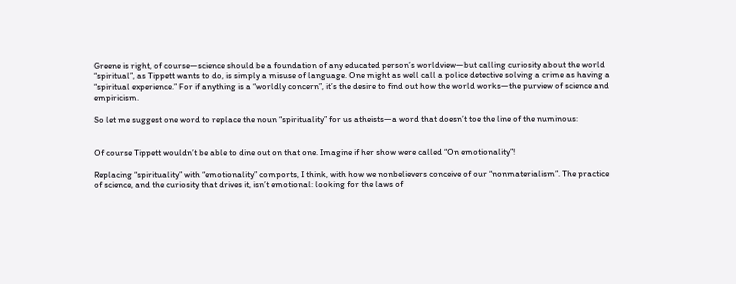Greene is right, of course—science should be a foundation of any educated person’s worldview—but calling curiosity about the world “spiritual”, as Tippett wants to do, is simply a misuse of language. One might as well call a police detective solving a crime as having a “spiritual experience.” For if anything is a “worldly concern”, it’s the desire to find out how the world works—the purview of science and empiricism.

So let me suggest one word to replace the noun “spirituality” for us atheists—a word that doesn’t toe the line of the numinous:


Of course Tippett wouldn’t be able to dine out on that one. Imagine if her show were called “On emotionality”!

Replacing “spirituality” with “emotionality” comports, I think, with how we nonbelievers conceive of our “nonmaterialism”. The practice of science, and the curiosity that drives it, isn’t emotional: looking for the laws of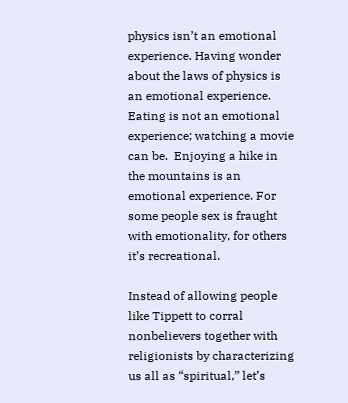physics isn’t an emotional experience. Having wonder about the laws of physics is an emotional experience.  Eating is not an emotional experience; watching a movie can be.  Enjoying a hike in the mountains is an emotional experience. For some people sex is fraught with emotionality, for others it’s recreational.

Instead of allowing people like Tippett to corral nonbelievers together with religionists by characterizing us all as “spiritual,” let’s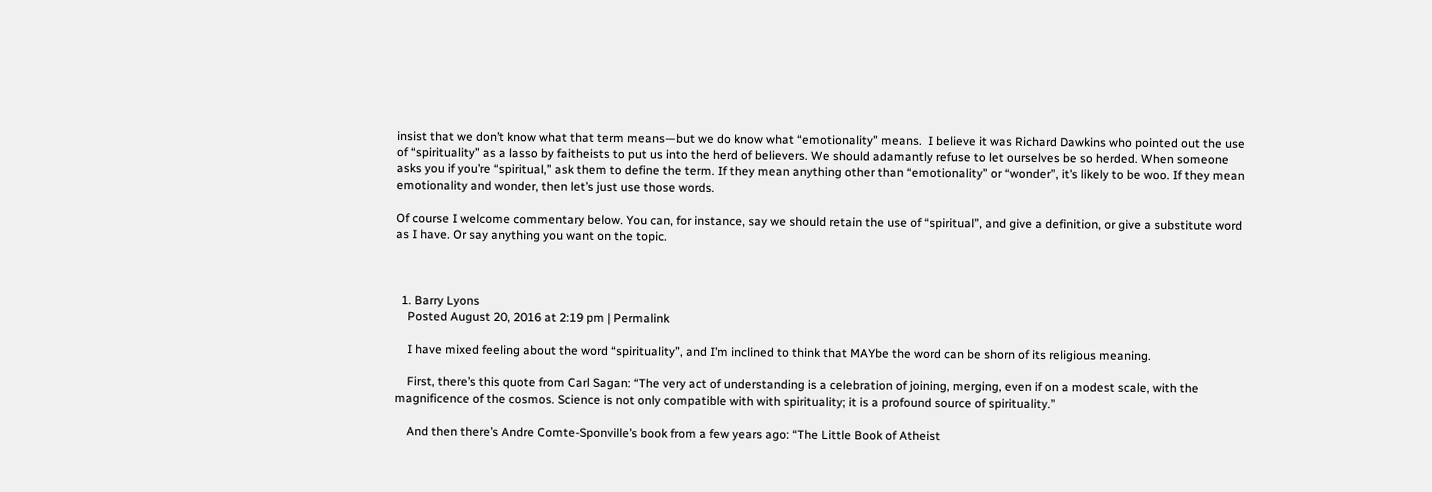insist that we don’t know what that term means—but we do know what “emotionality” means.  I believe it was Richard Dawkins who pointed out the use of “spirituality” as a lasso by faitheists to put us into the herd of believers. We should adamantly refuse to let ourselves be so herded. When someone asks you if you’re “spiritual,” ask them to define the term. If they mean anything other than “emotionality” or “wonder”, it’s likely to be woo. If they mean emotionality and wonder, then let’s just use those words.

Of course I welcome commentary below. You can, for instance, say we should retain the use of “spiritual”, and give a definition, or give a substitute word as I have. Or say anything you want on the topic.



  1. Barry Lyons
    Posted August 20, 2016 at 2:19 pm | Permalink

    I have mixed feeling about the word “spirituality”, and I’m inclined to think that MAYbe the word can be shorn of its religious meaning.

    First, there’s this quote from Carl Sagan: “The very act of understanding is a celebration of joining, merging, even if on a modest scale, with the magnificence of the cosmos. Science is not only compatible with with spirituality; it is a profound source of spirituality.”

    And then there’s Andre Comte-Sponville’s book from a few years ago: “The Little Book of Atheist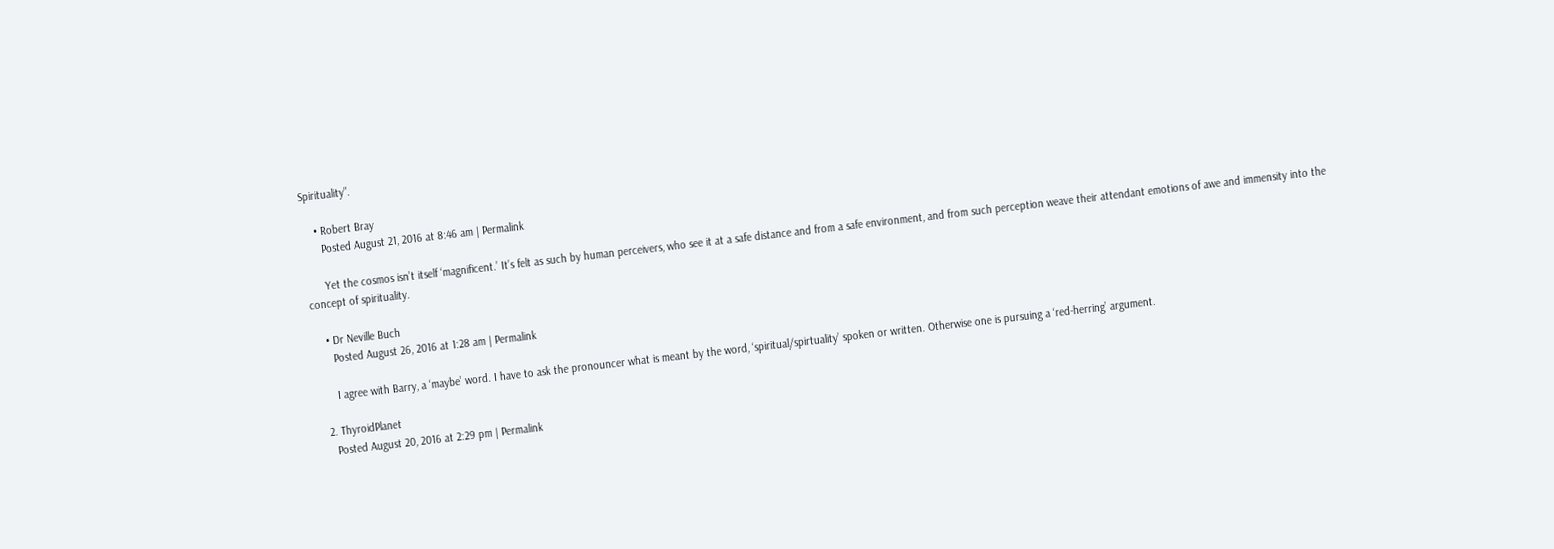Spirituality”.

    • Robert Bray
      Posted August 21, 2016 at 8:46 am | Permalink

      Yet the cosmos isn’t itself ‘magnificent.’ It’s felt as such by human perceivers, who see it at a safe distance and from a safe environment, and from such perception weave their attendant emotions of awe and immensity into the concept of spirituality.

    • Dr Neville Buch
      Posted August 26, 2016 at 1:28 am | Permalink

      I agree with Barry, a ‘maybe’ word. I have to ask the pronouncer what is meant by the word, ‘spiritual/spirtuality’ spoken or written. Otherwise one is pursuing a ‘red-herring’ argument.

  2. ThyroidPlanet
    Posted August 20, 2016 at 2:29 pm | Permalink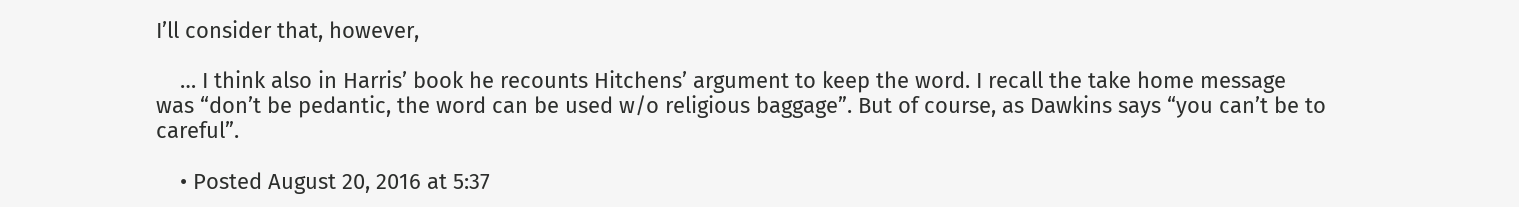I’ll consider that, however,

    … I think also in Harris’ book he recounts Hitchens’ argument to keep the word. I recall the take home message was “don’t be pedantic, the word can be used w/o religious baggage”. But of course, as Dawkins says “you can’t be to careful”.

    • Posted August 20, 2016 at 5:37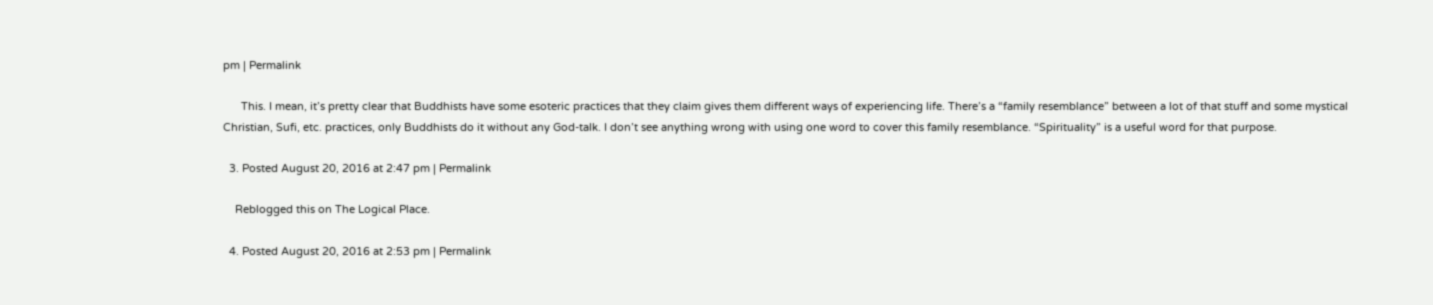pm | Permalink

      This. I mean, it’s pretty clear that Buddhists have some esoteric practices that they claim gives them different ways of experiencing life. There’s a “family resemblance” between a lot of that stuff and some mystical Christian, Sufi, etc. practices, only Buddhists do it without any God-talk. I don’t see anything wrong with using one word to cover this family resemblance. “Spirituality” is a useful word for that purpose.

  3. Posted August 20, 2016 at 2:47 pm | Permalink

    Reblogged this on The Logical Place.

  4. Posted August 20, 2016 at 2:53 pm | Permalink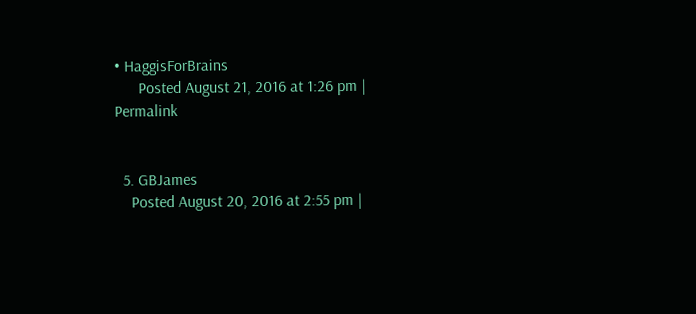• HaggisForBrains
      Posted August 21, 2016 at 1:26 pm | Permalink


  5. GBJames
    Posted August 20, 2016 at 2:55 pm |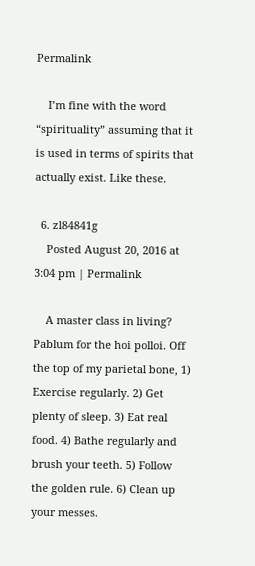Permalink

    I’m fine with the word “spirituality” assuming that it is used in terms of spirits that actually exist. Like these.

  6. zl84841g
    Posted August 20, 2016 at 3:04 pm | Permalink

    A master class in living? Pablum for the hoi polloi. Off the top of my parietal bone, 1) Exercise regularly. 2) Get plenty of sleep. 3) Eat real food. 4) Bathe regularly and brush your teeth. 5) Follow the golden rule. 6) Clean up your messes.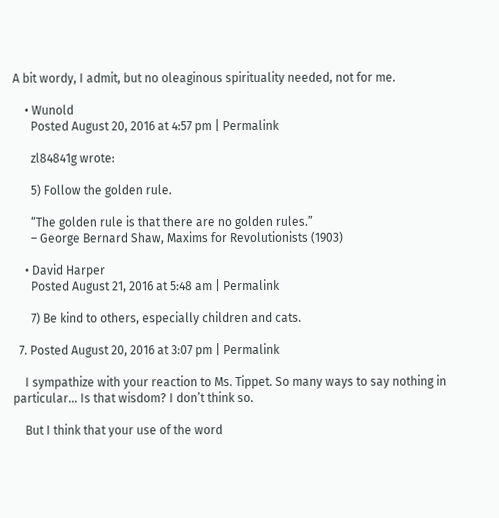A bit wordy, I admit, but no oleaginous spirituality needed, not for me.

    • Wunold
      Posted August 20, 2016 at 4:57 pm | Permalink

      zl84841g wrote:

      5) Follow the golden rule.

      “The golden rule is that there are no golden rules.”
      – George Bernard Shaw, Maxims for Revolutionists (1903)

    • David Harper
      Posted August 21, 2016 at 5:48 am | Permalink

      7) Be kind to others, especially children and cats.

  7. Posted August 20, 2016 at 3:07 pm | Permalink

    I sympathize with your reaction to Ms. Tippet. So many ways to say nothing in particular… Is that wisdom? I don’t think so.

    But I think that your use of the word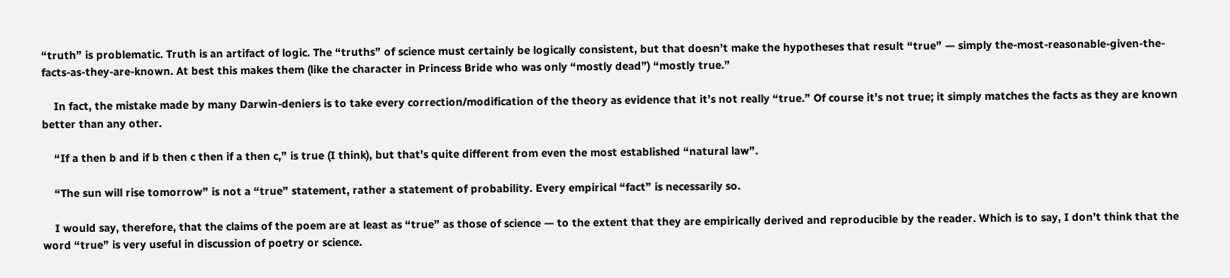“truth” is problematic. Truth is an artifact of logic. The “truths” of science must certainly be logically consistent, but that doesn’t make the hypotheses that result “true” — simply the-most-reasonable-given-the-facts-as-they-are-known. At best this makes them (like the character in Princess Bride who was only “mostly dead”) “mostly true.”

    In fact, the mistake made by many Darwin-deniers is to take every correction/modification of the theory as evidence that it’s not really “true.” Of course it’s not true; it simply matches the facts as they are known better than any other.

    “If a then b and if b then c then if a then c,” is true (I think), but that’s quite different from even the most established “natural law”.

    “The sun will rise tomorrow” is not a “true” statement, rather a statement of probability. Every empirical “fact” is necessarily so.

    I would say, therefore, that the claims of the poem are at least as “true” as those of science — to the extent that they are empirically derived and reproducible by the reader. Which is to say, I don’t think that the word “true” is very useful in discussion of poetry or science.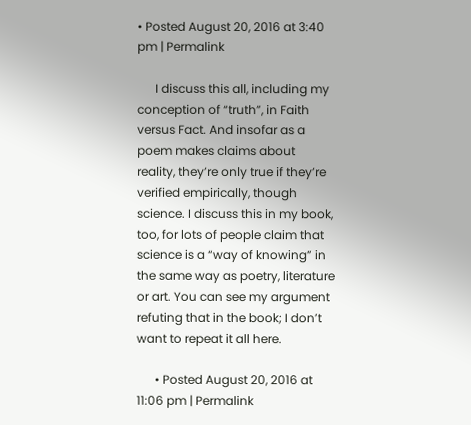• Posted August 20, 2016 at 3:40 pm | Permalink

      I discuss this all, including my conception of “truth”, in Faith versus Fact. And insofar as a poem makes claims about reality, they’re only true if they’re verified empirically, though science. I discuss this in my book, too, for lots of people claim that science is a “way of knowing” in the same way as poetry, literature or art. You can see my argument refuting that in the book; I don’t want to repeat it all here.

      • Posted August 20, 2016 at 11:06 pm | Permalink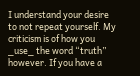I understand your desire to not repeat yourself. My criticism is of how you _use_ the word “truth” however. If you have a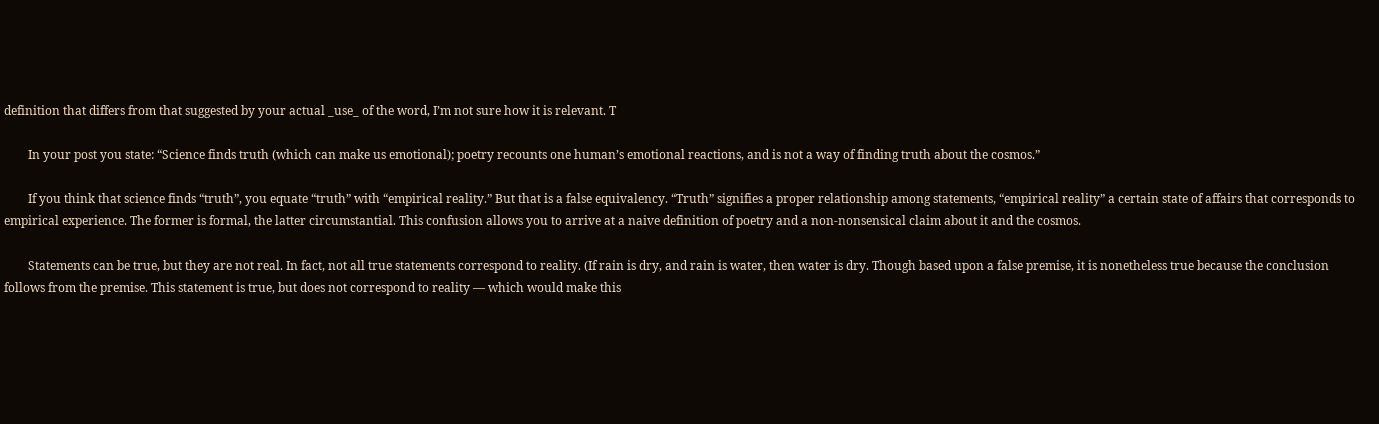definition that differs from that suggested by your actual _use_ of the word, I’m not sure how it is relevant. T

        In your post you state: “Science finds truth (which can make us emotional); poetry recounts one human’s emotional reactions, and is not a way of finding truth about the cosmos.”

        If you think that science finds “truth”, you equate “truth” with “empirical reality.” But that is a false equivalency. “Truth” signifies a proper relationship among statements, “empirical reality” a certain state of affairs that corresponds to empirical experience. The former is formal, the latter circumstantial. This confusion allows you to arrive at a naive definition of poetry and a non-nonsensical claim about it and the cosmos.

        Statements can be true, but they are not real. In fact, not all true statements correspond to reality. (If rain is dry, and rain is water, then water is dry. Though based upon a false premise, it is nonetheless true because the conclusion follows from the premise. This statement is true, but does not correspond to reality — which would make this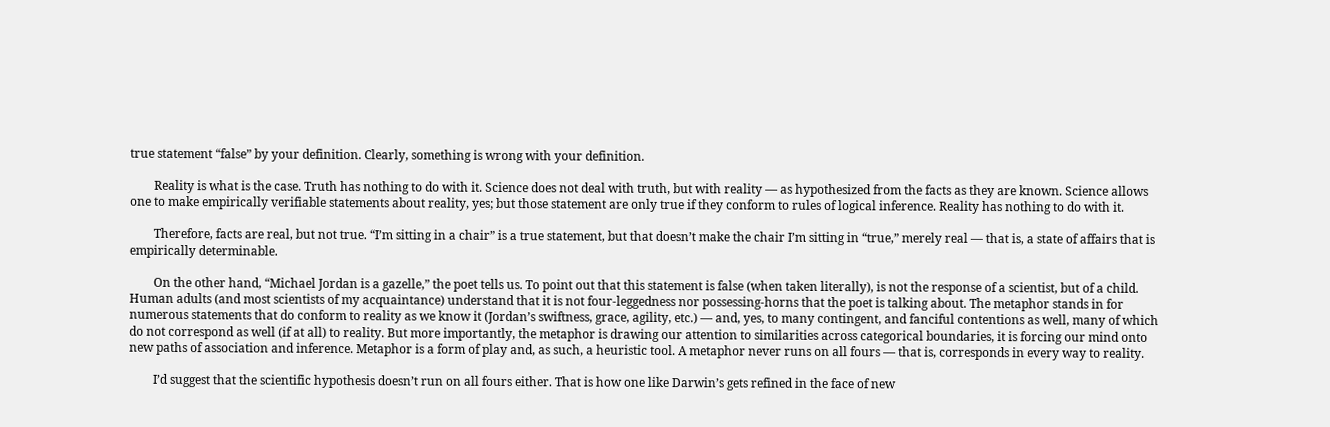true statement “false” by your definition. Clearly, something is wrong with your definition.

        Reality is what is the case. Truth has nothing to do with it. Science does not deal with truth, but with reality — as hypothesized from the facts as they are known. Science allows one to make empirically verifiable statements about reality, yes; but those statement are only true if they conform to rules of logical inference. Reality has nothing to do with it.

        Therefore, facts are real, but not true. “I’m sitting in a chair” is a true statement, but that doesn’t make the chair I’m sitting in “true,” merely real — that is, a state of affairs that is empirically determinable.

        On the other hand, “Michael Jordan is a gazelle,” the poet tells us. To point out that this statement is false (when taken literally), is not the response of a scientist, but of a child. Human adults (and most scientists of my acquaintance) understand that it is not four-leggedness nor possessing-horns that the poet is talking about. The metaphor stands in for numerous statements that do conform to reality as we know it (Jordan’s swiftness, grace, agility, etc.) — and, yes, to many contingent, and fanciful contentions as well, many of which do not correspond as well (if at all) to reality. But more importantly, the metaphor is drawing our attention to similarities across categorical boundaries, it is forcing our mind onto new paths of association and inference. Metaphor is a form of play and, as such, a heuristic tool. A metaphor never runs on all fours — that is, corresponds in every way to reality.

        I’d suggest that the scientific hypothesis doesn’t run on all fours either. That is how one like Darwin’s gets refined in the face of new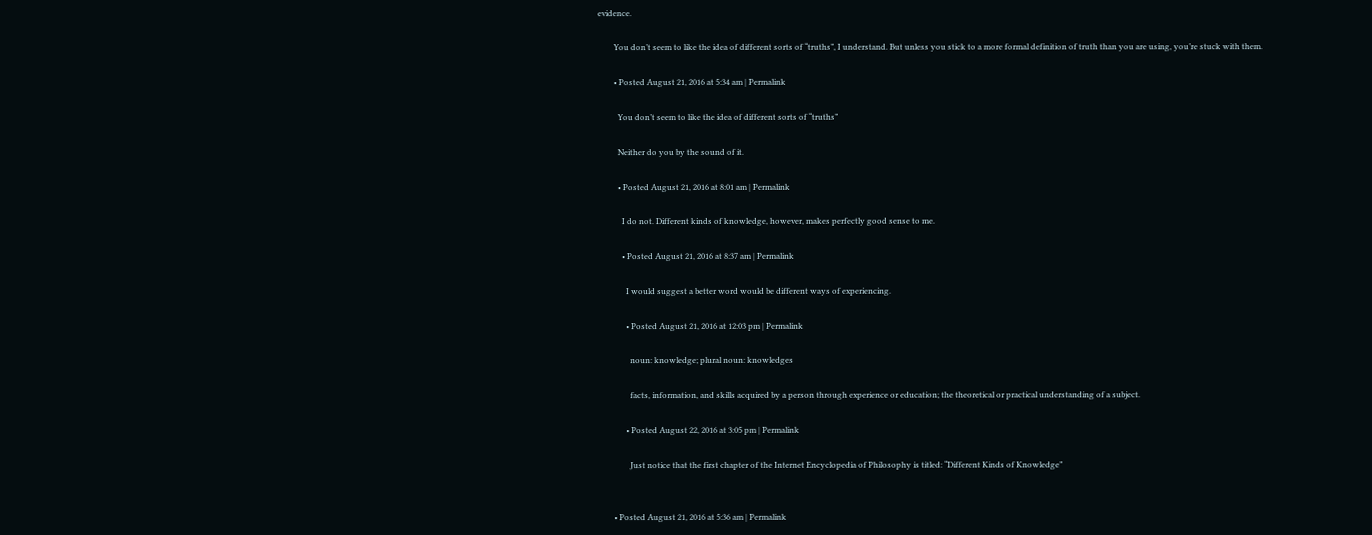evidence.

        You don’t seem to like the idea of different sorts of “truths”, I understand. But unless you stick to a more formal definition of truth than you are using, you’re stuck with them.

        • Posted August 21, 2016 at 5:34 am | Permalink

          You don’t seem to like the idea of different sorts of “truths”

          Neither do you by the sound of it.

          • Posted August 21, 2016 at 8:01 am | Permalink

            I do not. Different kinds of knowledge, however, makes perfectly good sense to me.

            • Posted August 21, 2016 at 8:37 am | Permalink

              I would suggest a better word would be different ways of experiencing.

              • Posted August 21, 2016 at 12:03 pm | Permalink

                noun: knowledge; plural noun: knowledges

                facts, information, and skills acquired by a person through experience or education; the theoretical or practical understanding of a subject.

              • Posted August 22, 2016 at 3:05 pm | Permalink

                Just notice that the first chapter of the Internet Encyclopedia of Philosophy is titled: “Different Kinds of Knowledge”


        • Posted August 21, 2016 at 5:36 am | Permalink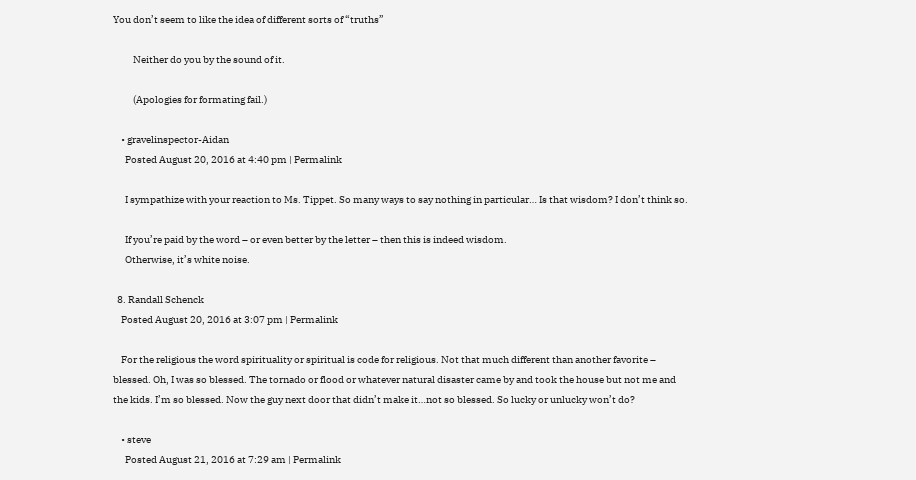You don’t seem to like the idea of different sorts of “truths”

          Neither do you by the sound of it.

          (Apologies for formating fail.)

    • gravelinspector-Aidan
      Posted August 20, 2016 at 4:40 pm | Permalink

      I sympathize with your reaction to Ms. Tippet. So many ways to say nothing in particular… Is that wisdom? I don’t think so.

      If you’re paid by the word – or even better by the letter – then this is indeed wisdom.
      Otherwise, it’s white noise.

  8. Randall Schenck
    Posted August 20, 2016 at 3:07 pm | Permalink

    For the religious the word spirituality or spiritual is code for religious. Not that much different than another favorite – blessed. Oh, I was so blessed. The tornado or flood or whatever natural disaster came by and took the house but not me and the kids. I’m so blessed. Now the guy next door that didn’t make it…not so blessed. So lucky or unlucky won’t do?

    • steve
      Posted August 21, 2016 at 7:29 am | Permalink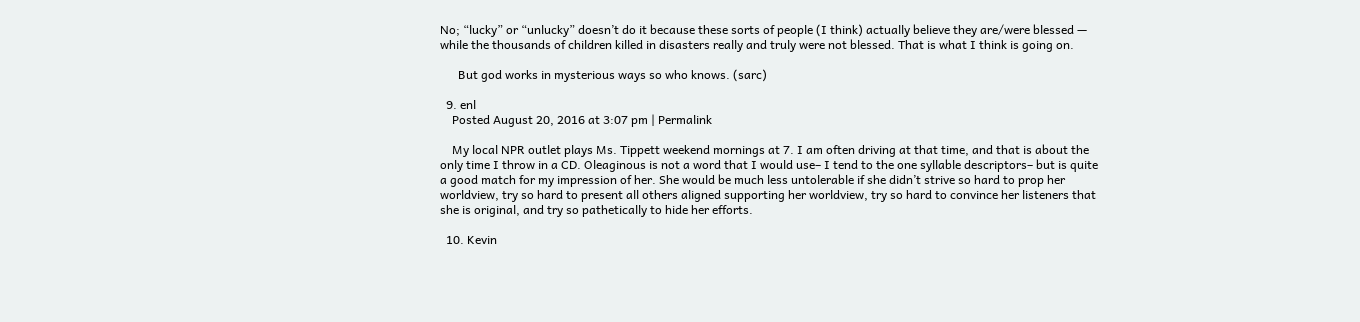No; “lucky” or “unlucky” doesn’t do it because these sorts of people (I think) actually believe they are/were blessed — while the thousands of children killed in disasters really and truly were not blessed. That is what I think is going on.

      But god works in mysterious ways so who knows. (sarc)

  9. enl
    Posted August 20, 2016 at 3:07 pm | Permalink

    My local NPR outlet plays Ms. Tippett weekend mornings at 7. I am often driving at that time, and that is about the only time I throw in a CD. Oleaginous is not a word that I would use– I tend to the one syllable descriptors– but is quite a good match for my impression of her. She would be much less untolerable if she didn’t strive so hard to prop her worldview, try so hard to present all others aligned supporting her worldview, try so hard to convince her listeners that she is original, and try so pathetically to hide her efforts.

  10. Kevin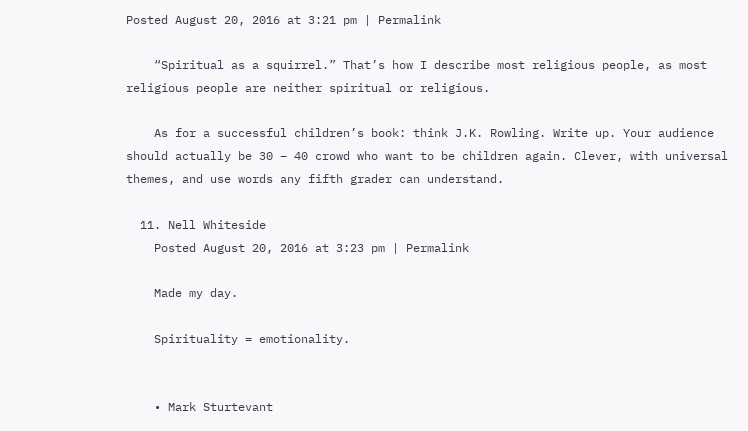Posted August 20, 2016 at 3:21 pm | Permalink

    “Spiritual as a squirrel.” That’s how I describe most religious people, as most religious people are neither spiritual or religious.

    As for a successful children’s book: think J.K. Rowling. Write up. Your audience should actually be 30 – 40 crowd who want to be children again. Clever, with universal themes, and use words any fifth grader can understand.

  11. Nell Whiteside
    Posted August 20, 2016 at 3:23 pm | Permalink

    Made my day.

    Spirituality = emotionality.


    • Mark Sturtevant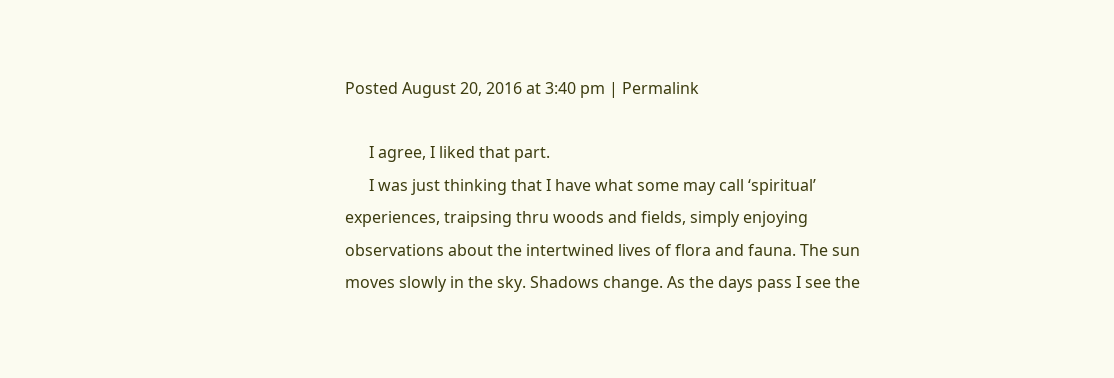Posted August 20, 2016 at 3:40 pm | Permalink

      I agree, I liked that part.
      I was just thinking that I have what some may call ‘spiritual’ experiences, traipsing thru woods and fields, simply enjoying observations about the intertwined lives of flora and fauna. The sun moves slowly in the sky. Shadows change. As the days pass I see the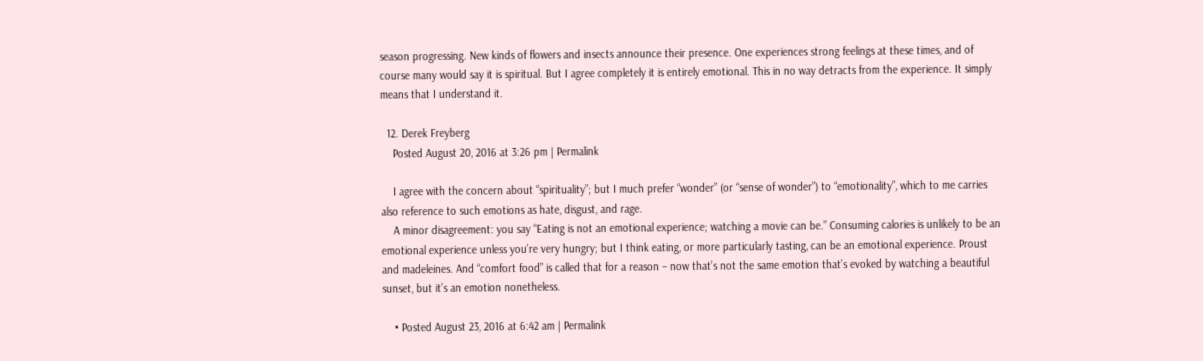season progressing. New kinds of flowers and insects announce their presence. One experiences strong feelings at these times, and of course many would say it is spiritual. But I agree completely it is entirely emotional. This in no way detracts from the experience. It simply means that I understand it.

  12. Derek Freyberg
    Posted August 20, 2016 at 3:26 pm | Permalink

    I agree with the concern about “spirituality”; but I much prefer “wonder” (or “sense of wonder”) to “emotionality”, which to me carries also reference to such emotions as hate, disgust, and rage.
    A minor disagreement: you say “Eating is not an emotional experience; watching a movie can be.” Consuming calories is unlikely to be an emotional experience unless you’re very hungry; but I think eating, or more particularly tasting, can be an emotional experience. Proust and madeleines. And “comfort food” is called that for a reason – now that’s not the same emotion that’s evoked by watching a beautiful sunset, but it’s an emotion nonetheless.

    • Posted August 23, 2016 at 6:42 am | Permalink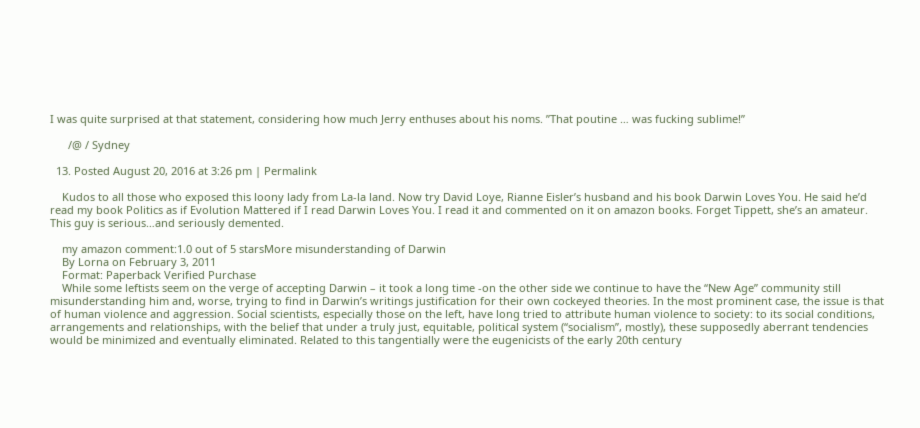I was quite surprised at that statement, considering how much Jerry enthuses about his noms. ”That poutine … was fucking sublime!”

      /@ / Sydney

  13. Posted August 20, 2016 at 3:26 pm | Permalink

    Kudos to all those who exposed this loony lady from La-la land. Now try David Loye, Rianne Eisler’s husband and his book Darwin Loves You. He said he’d read my book Politics as if Evolution Mattered if I read Darwin Loves You. I read it and commented on it on amazon books. Forget Tippett, she’s an amateur. This guy is serious…and seriously demented.

    my amazon comment:1.0 out of 5 starsMore misunderstanding of Darwin
    By Lorna on February 3, 2011
    Format: Paperback Verified Purchase
    While some leftists seem on the verge of accepting Darwin – it took a long time -on the other side we continue to have the “New Age” community still misunderstanding him and, worse, trying to find in Darwin’s writings justification for their own cockeyed theories. In the most prominent case, the issue is that of human violence and aggression. Social scientists, especially those on the left, have long tried to attribute human violence to society: to its social conditions, arrangements and relationships, with the belief that under a truly just, equitable, political system (“socialism”, mostly), these supposedly aberrant tendencies would be minimized and eventually eliminated. Related to this tangentially were the eugenicists of the early 20th century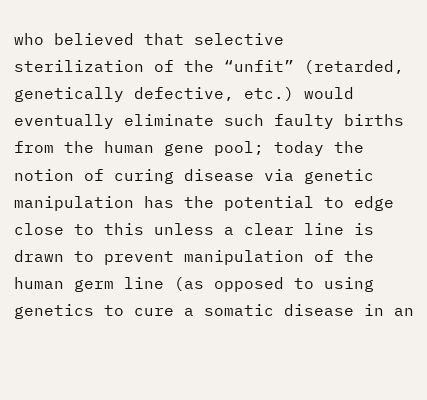who believed that selective sterilization of the “unfit” (retarded, genetically defective, etc.) would eventually eliminate such faulty births from the human gene pool; today the notion of curing disease via genetic manipulation has the potential to edge close to this unless a clear line is drawn to prevent manipulation of the human germ line (as opposed to using genetics to cure a somatic disease in an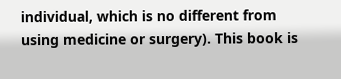individual, which is no different from using medicine or surgery). This book is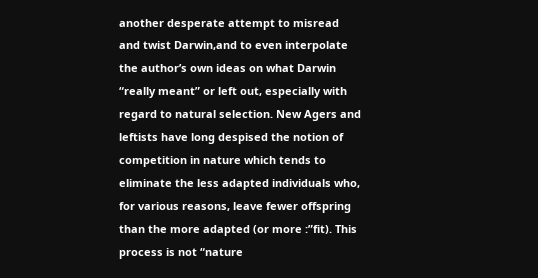another desperate attempt to misread and twist Darwin,and to even interpolate the author’s own ideas on what Darwin “really meant” or left out, especially with regard to natural selection. New Agers and leftists have long despised the notion of competition in nature which tends to eliminate the less adapted individuals who, for various reasons, leave fewer offspring than the more adapted (or more :”fit). This process is not “nature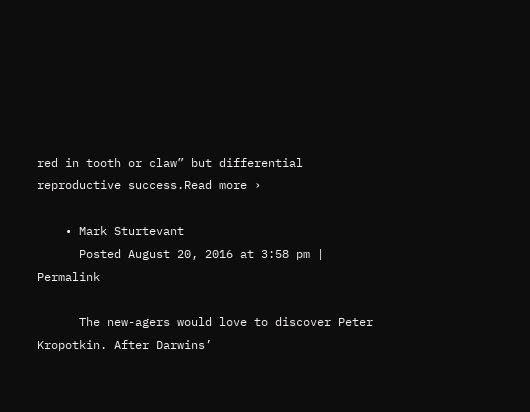red in tooth or claw” but differential reproductive success.Read more ›

    • Mark Sturtevant
      Posted August 20, 2016 at 3:58 pm | Permalink

      The new-agers would love to discover Peter Kropotkin. After Darwins’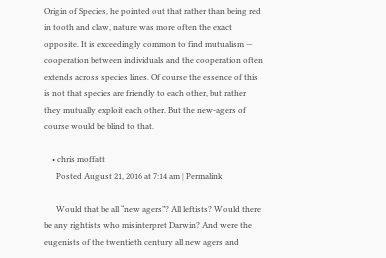Origin of Species, he pointed out that rather than being red in tooth and claw, nature was more often the exact opposite. It is exceedingly common to find mutualism — cooperation between individuals and the cooperation often extends across species lines. Of course the essence of this is not that species are friendly to each other, but rather they mutually exploit each other. But the new-agers of course would be blind to that.

    • chris moffatt
      Posted August 21, 2016 at 7:14 am | Permalink

      Would that be all “new agers”? All leftists? Would there be any rightists who misinterpret Darwin? And were the eugenists of the twentieth century all new agers and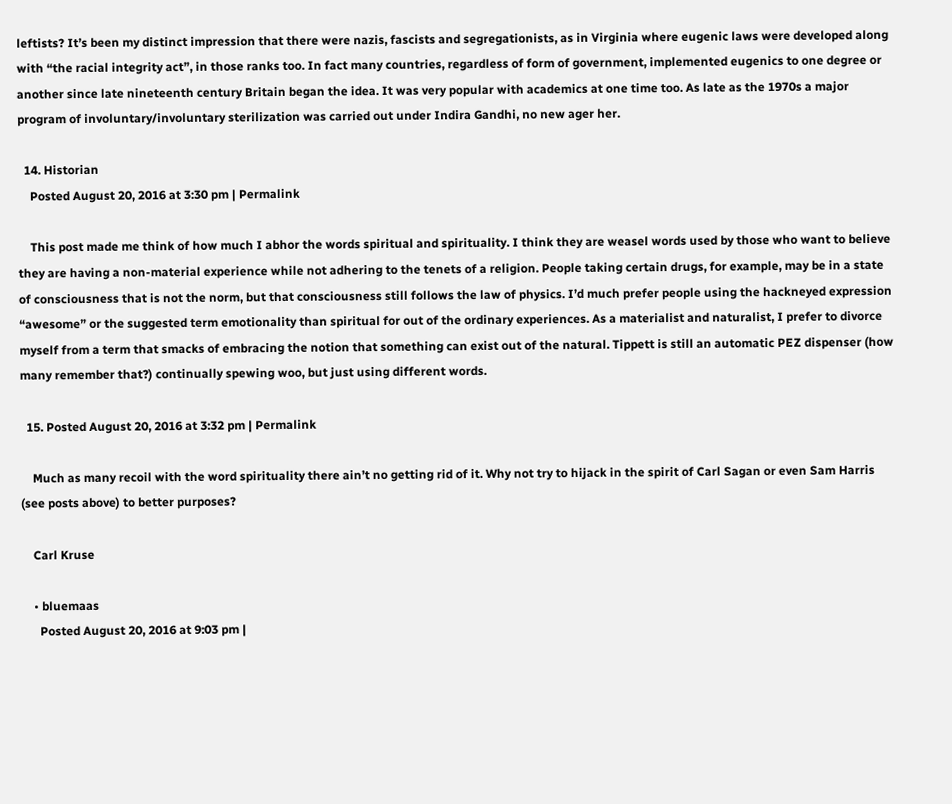leftists? It’s been my distinct impression that there were nazis, fascists and segregationists, as in Virginia where eugenic laws were developed along with “the racial integrity act”, in those ranks too. In fact many countries, regardless of form of government, implemented eugenics to one degree or another since late nineteenth century Britain began the idea. It was very popular with academics at one time too. As late as the 1970s a major program of involuntary/involuntary sterilization was carried out under Indira Gandhi, no new ager her.

  14. Historian
    Posted August 20, 2016 at 3:30 pm | Permalink

    This post made me think of how much I abhor the words spiritual and spirituality. I think they are weasel words used by those who want to believe they are having a non-material experience while not adhering to the tenets of a religion. People taking certain drugs, for example, may be in a state of consciousness that is not the norm, but that consciousness still follows the law of physics. I’d much prefer people using the hackneyed expression “awesome” or the suggested term emotionality than spiritual for out of the ordinary experiences. As a materialist and naturalist, I prefer to divorce myself from a term that smacks of embracing the notion that something can exist out of the natural. Tippett is still an automatic PEZ dispenser (how many remember that?) continually spewing woo, but just using different words.

  15. Posted August 20, 2016 at 3:32 pm | Permalink

    Much as many recoil with the word spirituality there ain’t no getting rid of it. Why not try to hijack in the spirit of Carl Sagan or even Sam Harris (see posts above) to better purposes?

    Carl Kruse

    • bluemaas
      Posted August 20, 2016 at 9:03 pm |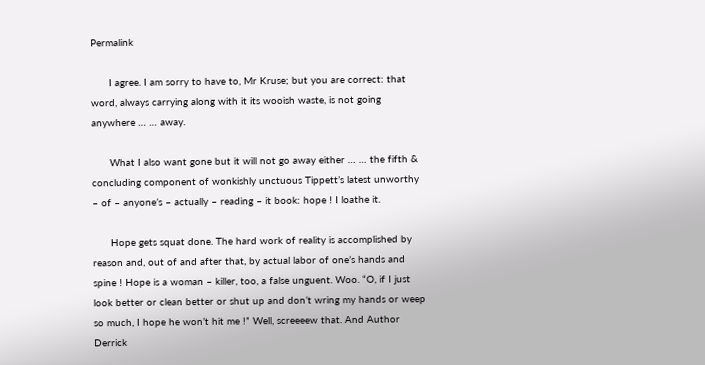Permalink

      I agree. I am sorry to have to, Mr Kruse; but you are correct: that word, always carrying along with it its wooish waste, is not going anywhere … … away.

      What I also want gone but it will not go away either … … the fifth & concluding component of wonkishly unctuous Tippett’s latest unworthy – of – anyone’s – actually – reading – it book: hope ! I loathe it.

      Hope gets squat done. The hard work of reality is accomplished by reason and, out of and after that, by actual labor of one’s hands and spine ! Hope is a woman – killer, too, a false unguent. Woo. “O, if I just look better or clean better or shut up and don’t wring my hands or weep so much, I hope he won’t hit me !” Well, screeeew that. And Author Derrick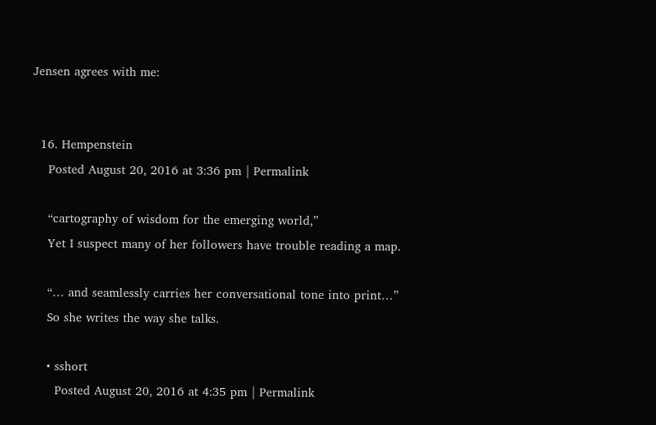Jensen agrees with me:


  16. Hempenstein
    Posted August 20, 2016 at 3:36 pm | Permalink

    “cartography of wisdom for the emerging world,”
    Yet I suspect many of her followers have trouble reading a map.

    “… and seamlessly carries her conversational tone into print…”
    So she writes the way she talks.

    • sshort
      Posted August 20, 2016 at 4:35 pm | Permalink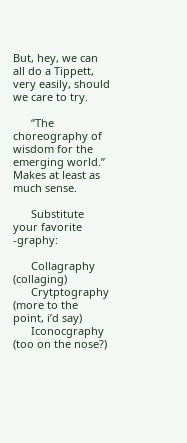But, hey, we can all do a Tippett, very easily, should we care to try.

      “The choreography of wisdom for the emerging world.” Makes at least as much sense.

      Substitute your favorite -graphy:

      Collagraphy (collaging)
      Crytptography (more to the point, i’d say)
      Iconocgraphy (too on the nose?)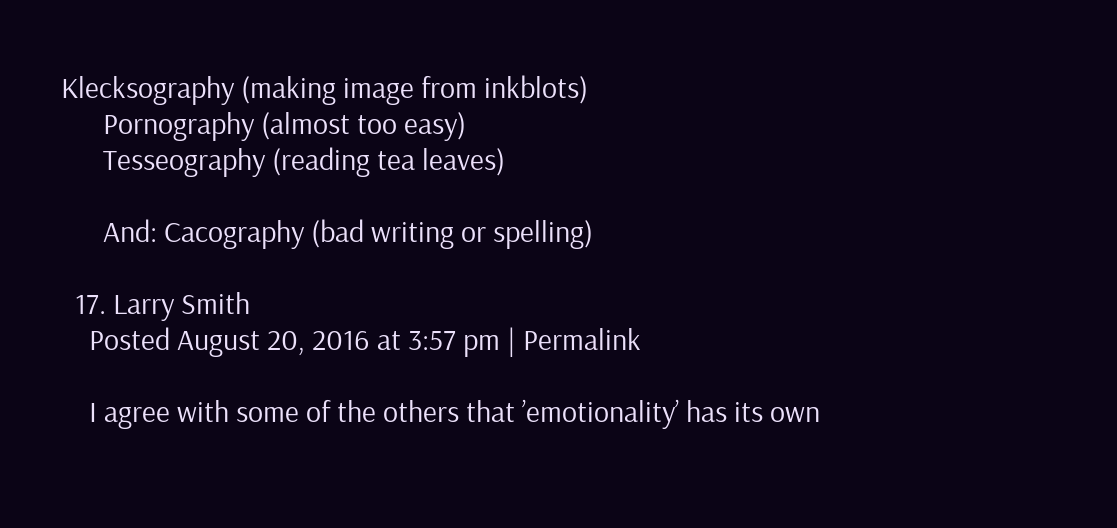Klecksography (making image from inkblots)
      Pornography (almost too easy)
      Tesseography (reading tea leaves)

      And: Cacography (bad writing or spelling)

  17. Larry Smith
    Posted August 20, 2016 at 3:57 pm | Permalink

    I agree with some of the others that ’emotionality’ has its own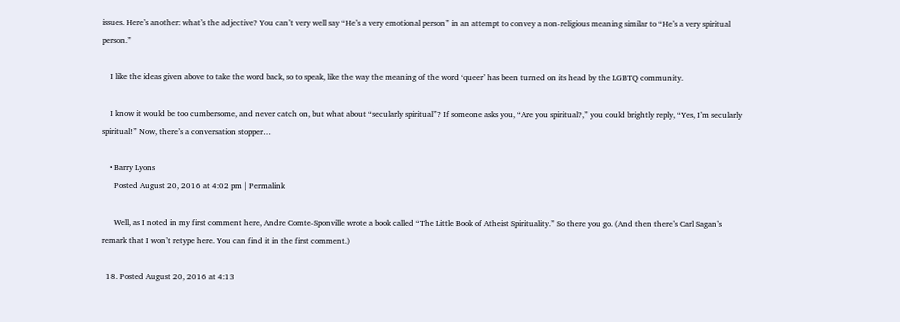issues. Here’s another: what’s the adjective? You can’t very well say “He’s a very emotional person” in an attempt to convey a non-religious meaning similar to “He’s a very spiritual person.”

    I like the ideas given above to take the word back, so to speak, like the way the meaning of the word ‘queer’ has been turned on its head by the LGBTQ community.

    I know it would be too cumbersome, and never catch on, but what about “secularly spiritual”? If someone asks you, “Are you spiritual?,” you could brightly reply, “Yes, I’m secularly spiritual!” Now, there’s a conversation stopper…

    • Barry Lyons
      Posted August 20, 2016 at 4:02 pm | Permalink

      Well, as I noted in my first comment here, Andre Comte-Sponville wrote a book called “The Little Book of Atheist Spirituality.” So there you go. (And then there’s Carl Sagan’s remark that I won’t retype here. You can find it in the first comment.)

  18. Posted August 20, 2016 at 4:13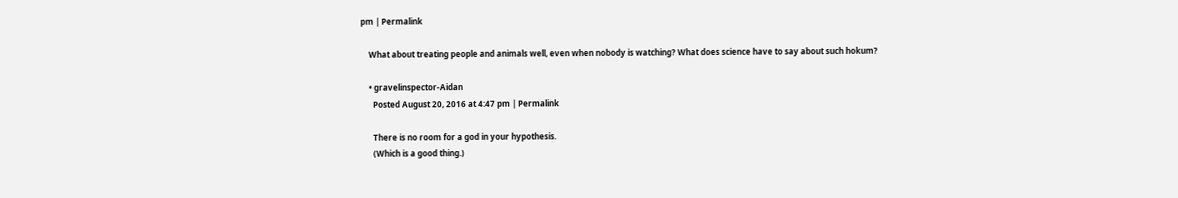pm | Permalink

    What about treating people and animals well, even when nobody is watching? What does science have to say about such hokum?

    • gravelinspector-Aidan
      Posted August 20, 2016 at 4:47 pm | Permalink

      There is no room for a god in your hypothesis.
      (Which is a good thing.)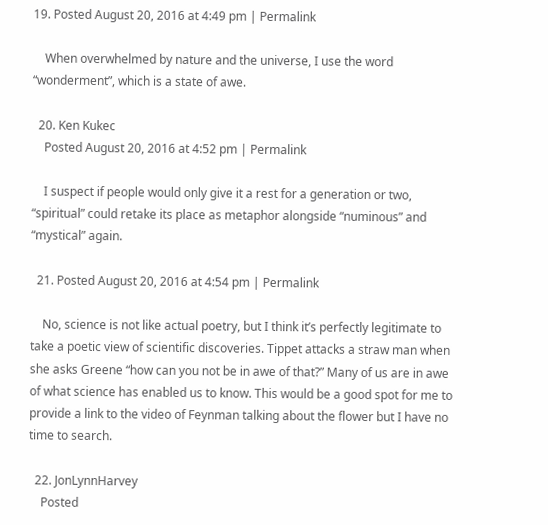19. Posted August 20, 2016 at 4:49 pm | Permalink

    When overwhelmed by nature and the universe, I use the word “wonderment”, which is a state of awe.

  20. Ken Kukec
    Posted August 20, 2016 at 4:52 pm | Permalink

    I suspect if people would only give it a rest for a generation or two, “spiritual” could retake its place as metaphor alongside “numinous” and “mystical” again.

  21. Posted August 20, 2016 at 4:54 pm | Permalink

    No, science is not like actual poetry, but I think it’s perfectly legitimate to take a poetic view of scientific discoveries. Tippet attacks a straw man when she asks Greene “how can you not be in awe of that?” Many of us are in awe of what science has enabled us to know. This would be a good spot for me to provide a link to the video of Feynman talking about the flower but I have no time to search.

  22. JonLynnHarvey
    Posted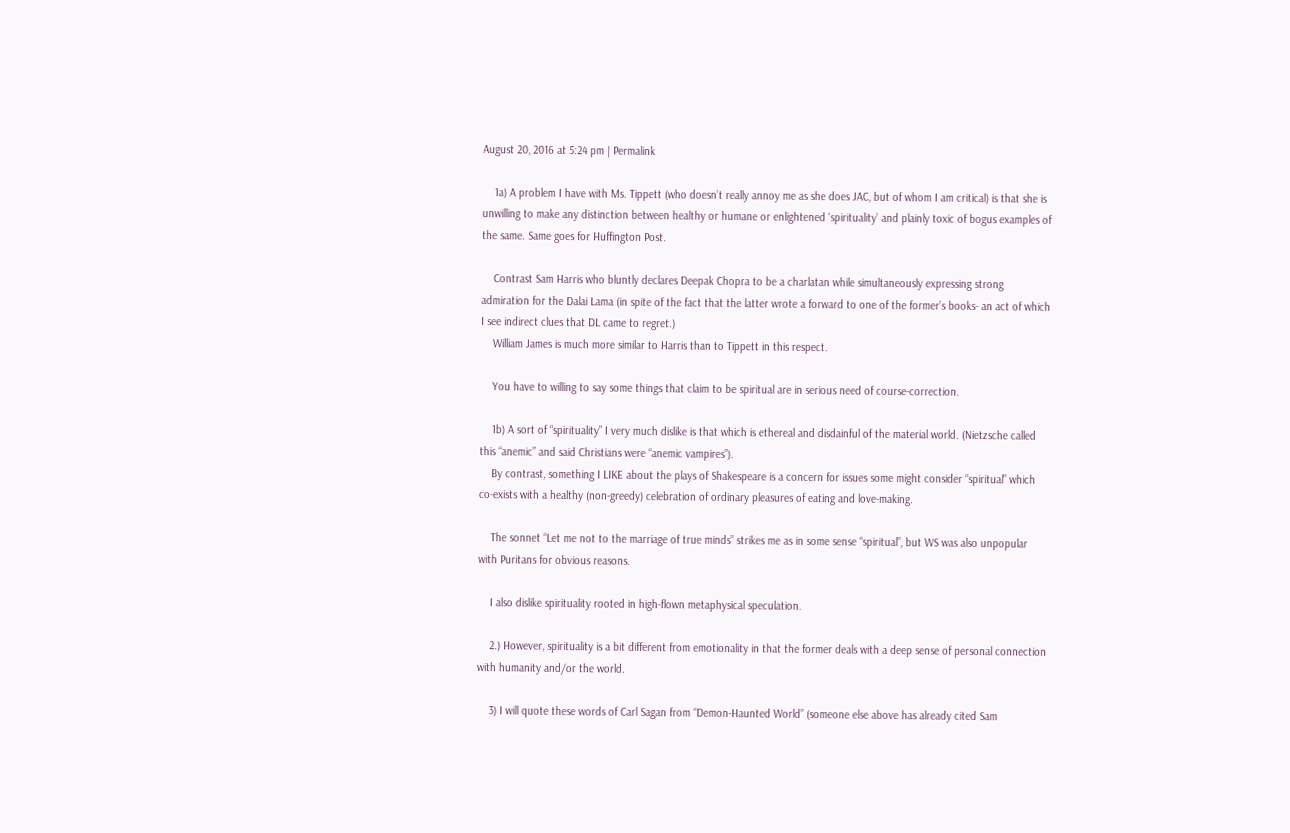August 20, 2016 at 5:24 pm | Permalink

    1a) A problem I have with Ms. Tippett (who doesn’t really annoy me as she does JAC, but of whom I am critical) is that she is unwilling to make any distinction between healthy or humane or enlightened ‘spirituality’ and plainly toxic of bogus examples of the same. Same goes for Huffington Post.

    Contrast Sam Harris who bluntly declares Deepak Chopra to be a charlatan while simultaneously expressing strong admiration for the Dalai Lama (in spite of the fact that the latter wrote a forward to one of the former’s books- an act of which I see indirect clues that DL came to regret.)
    William James is much more similar to Harris than to Tippett in this respect.

    You have to willing to say some things that claim to be spiritual are in serious need of course-correction.

    1b) A sort of “spirituality” I very much dislike is that which is ethereal and disdainful of the material world. (Nietzsche called this “anemic” and said Christians were “anemic vampires”).
    By contrast, something I LIKE about the plays of Shakespeare is a concern for issues some might consider “spiritual” which co-exists with a healthy (non-greedy) celebration of ordinary pleasures of eating and love-making.

    The sonnet “Let me not to the marriage of true minds” strikes me as in some sense “spiritual”, but WS was also unpopular with Puritans for obvious reasons.

    I also dislike spirituality rooted in high-flown metaphysical speculation.

    2.) However, spirituality is a bit different from emotionality in that the former deals with a deep sense of personal connection with humanity and/or the world.

    3) I will quote these words of Carl Sagan from “Demon-Haunted World” (someone else above has already cited Sam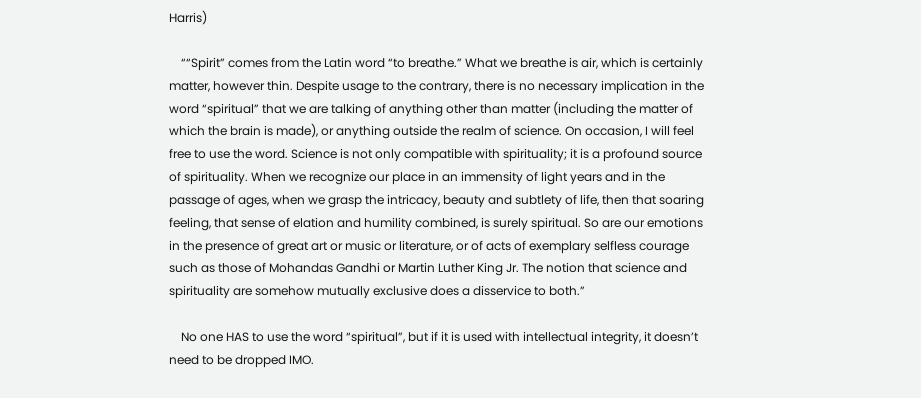Harris)

    ““Spirit” comes from the Latin word “to breathe.” What we breathe is air, which is certainly matter, however thin. Despite usage to the contrary, there is no necessary implication in the word “spiritual” that we are talking of anything other than matter (including the matter of which the brain is made), or anything outside the realm of science. On occasion, I will feel free to use the word. Science is not only compatible with spirituality; it is a profound source of spirituality. When we recognize our place in an immensity of light years and in the passage of ages, when we grasp the intricacy, beauty and subtlety of life, then that soaring feeling, that sense of elation and humility combined, is surely spiritual. So are our emotions in the presence of great art or music or literature, or of acts of exemplary selfless courage such as those of Mohandas Gandhi or Martin Luther King Jr. The notion that science and spirituality are somehow mutually exclusive does a disservice to both.”

    No one HAS to use the word “spiritual”, but if it is used with intellectual integrity, it doesn’t need to be dropped IMO.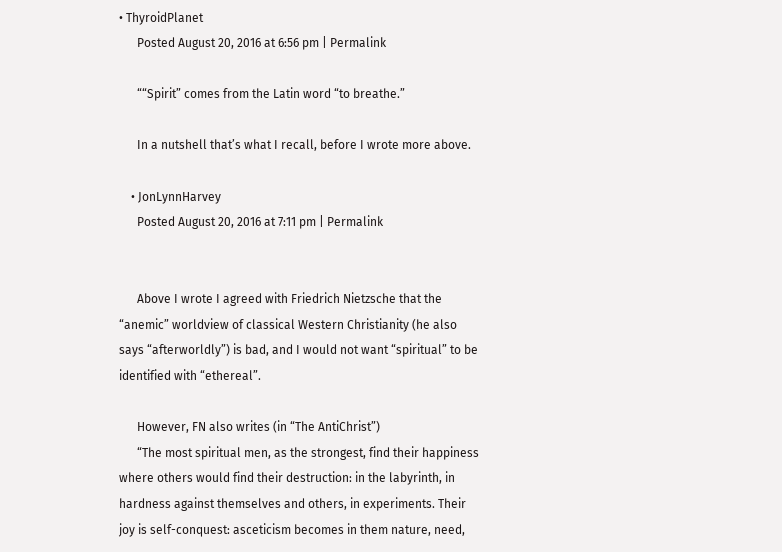• ThyroidPlanet
      Posted August 20, 2016 at 6:56 pm | Permalink

      ““Spirit” comes from the Latin word “to breathe.”

      In a nutshell that’s what I recall, before I wrote more above.

    • JonLynnHarvey
      Posted August 20, 2016 at 7:11 pm | Permalink


      Above I wrote I agreed with Friedrich Nietzsche that the “anemic” worldview of classical Western Christianity (he also says “afterworldly”) is bad, and I would not want “spiritual” to be identified with “ethereal”.

      However, FN also writes (in “The AntiChrist”)
      “The most spiritual men, as the strongest, find their happiness where others would find their destruction: in the labyrinth, in hardness against themselves and others, in experiments. Their joy is self-conquest: asceticism becomes in them nature, need,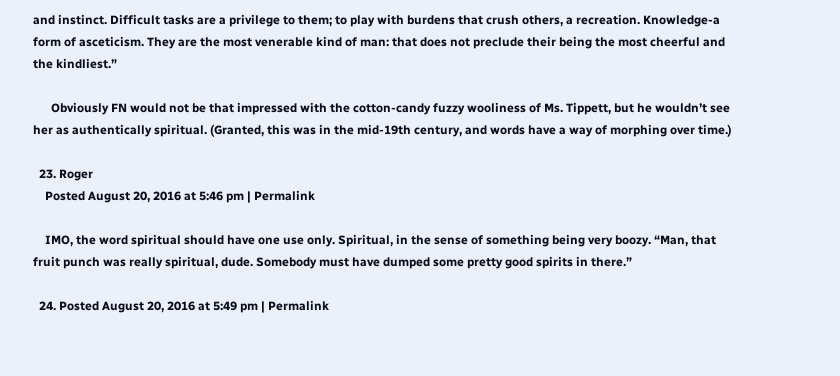and instinct. Difficult tasks are a privilege to them; to play with burdens that crush others, a recreation. Knowledge-a form of asceticism. They are the most venerable kind of man: that does not preclude their being the most cheerful and the kindliest.”

      Obviously FN would not be that impressed with the cotton-candy fuzzy wooliness of Ms. Tippett, but he wouldn’t see her as authentically spiritual. (Granted, this was in the mid-19th century, and words have a way of morphing over time.)

  23. Roger
    Posted August 20, 2016 at 5:46 pm | Permalink

    IMO, the word spiritual should have one use only. Spiritual, in the sense of something being very boozy. “Man, that fruit punch was really spiritual, dude. Somebody must have dumped some pretty good spirits in there.”

  24. Posted August 20, 2016 at 5:49 pm | Permalink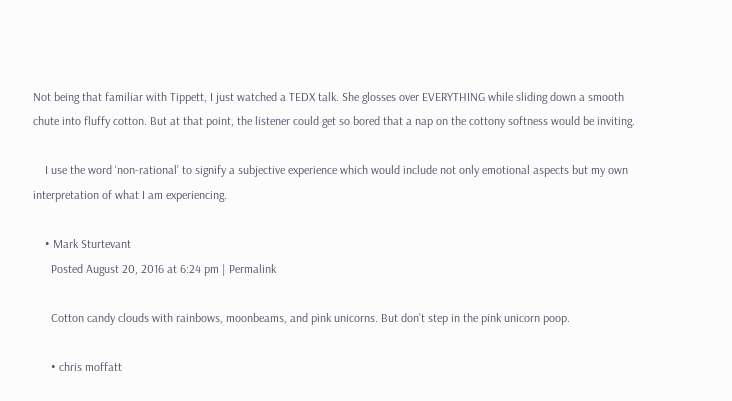Not being that familiar with Tippett, I just watched a TEDX talk. She glosses over EVERYTHING while sliding down a smooth chute into fluffy cotton. But at that point, the listener could get so bored that a nap on the cottony softness would be inviting.

    I use the word ‘non-rational’ to signify a subjective experience which would include not only emotional aspects but my own interpretation of what I am experiencing.

    • Mark Sturtevant
      Posted August 20, 2016 at 6:24 pm | Permalink

      Cotton candy clouds with rainbows, moonbeams, and pink unicorns. But don’t step in the pink unicorn poop.

      • chris moffatt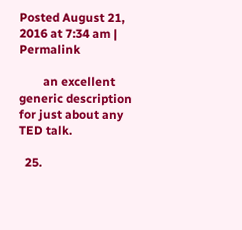Posted August 21, 2016 at 7:34 am | Permalink

        an excellent generic description for just about any TED talk.

  25.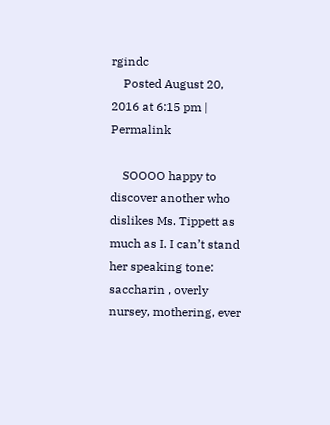rgindc
    Posted August 20, 2016 at 6:15 pm | Permalink

    SOOOO happy to discover another who dislikes Ms. Tippett as much as I. I can’t stand her speaking tone: saccharin , overly nursey, mothering, ever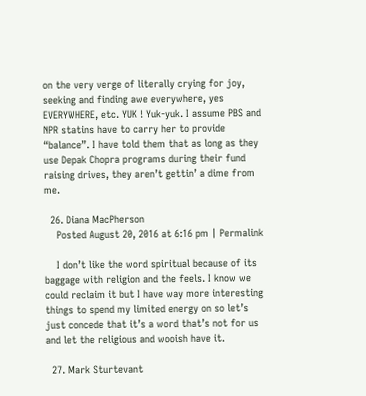on the very verge of literally crying for joy, seeking and finding awe everywhere, yes EVERYWHERE, etc. YUK ! Yuk-yuk. I assume PBS and NPR statins have to carry her to provide “balance”. I have told them that as long as they use Depak Chopra programs during their fund raising drives, they aren’t gettin’ a dime from me.

  26. Diana MacPherson
    Posted August 20, 2016 at 6:16 pm | Permalink

    I don’t like the word spiritual because of its baggage with religion and the feels. I know we could reclaim it but I have way more interesting things to spend my limited energy on so let’s just concede that it’s a word that’s not for us and let the religious and wooish have it.

  27. Mark Sturtevant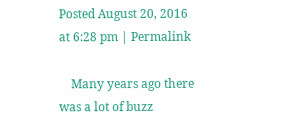Posted August 20, 2016 at 6:28 pm | Permalink

    Many years ago there was a lot of buzz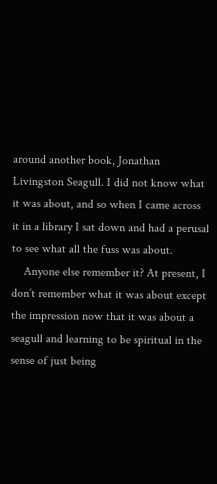around another book, Jonathan Livingston Seagull. I did not know what it was about, and so when I came across it in a library I sat down and had a perusal to see what all the fuss was about.
    Anyone else remember it? At present, I don’t remember what it was about except the impression now that it was about a seagull and learning to be spiritual in the sense of just being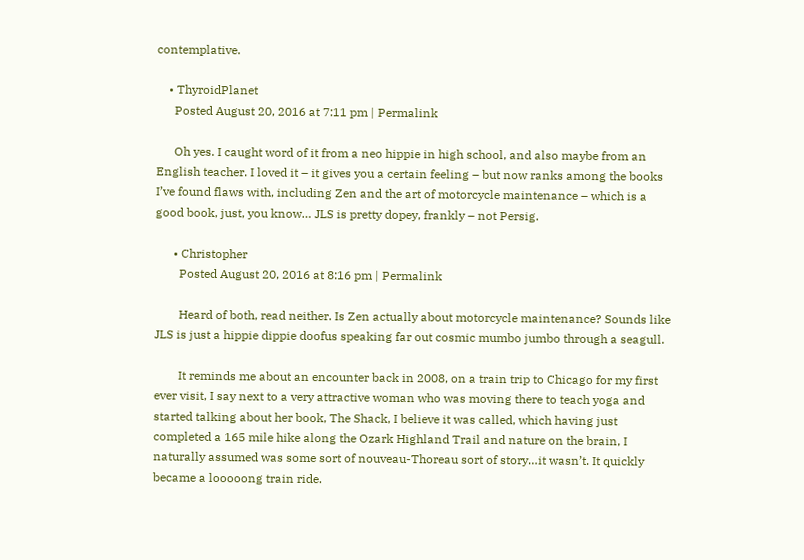contemplative.

    • ThyroidPlanet
      Posted August 20, 2016 at 7:11 pm | Permalink

      Oh yes. I caught word of it from a neo hippie in high school, and also maybe from an English teacher. I loved it – it gives you a certain feeling – but now ranks among the books I’ve found flaws with, including Zen and the art of motorcycle maintenance – which is a good book, just, you know… JLS is pretty dopey, frankly – not Persig.

      • Christopher
        Posted August 20, 2016 at 8:16 pm | Permalink

        Heard of both, read neither. Is Zen actually about motorcycle maintenance? Sounds like JLS is just a hippie dippie doofus speaking far out cosmic mumbo jumbo through a seagull.

        It reminds me about an encounter back in 2008, on a train trip to Chicago for my first ever visit, I say next to a very attractive woman who was moving there to teach yoga and started talking about her book, The Shack, I believe it was called, which having just completed a 165 mile hike along the Ozark Highland Trail and nature on the brain, I naturally assumed was some sort of nouveau-Thoreau sort of story…it wasn’t. It quickly became a looooong train ride.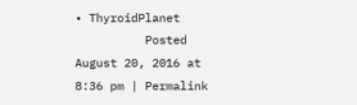• ThyroidPlanet
          Posted August 20, 2016 at 8:36 pm | Permalink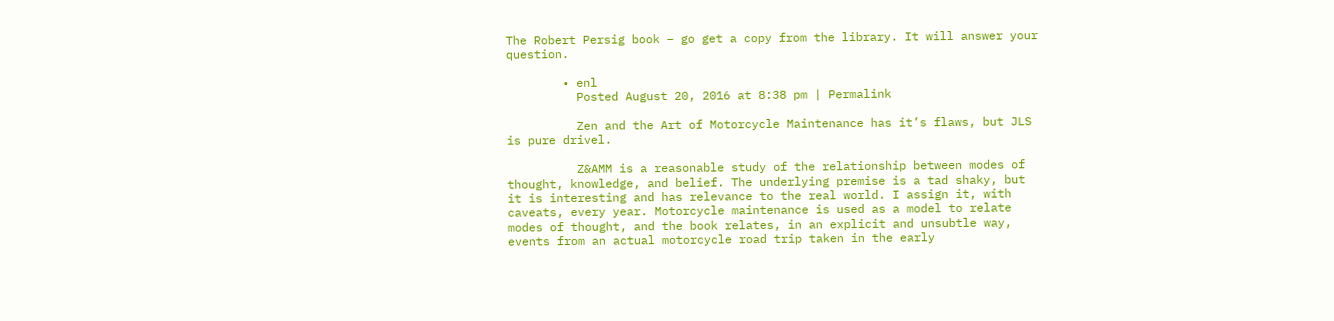The Robert Persig book – go get a copy from the library. It will answer your question.

        • enl
          Posted August 20, 2016 at 8:38 pm | Permalink

          Zen and the Art of Motorcycle Maintenance has it’s flaws, but JLS is pure drivel.

          Z&AMM is a reasonable study of the relationship between modes of thought, knowledge, and belief. The underlying premise is a tad shaky, but it is interesting and has relevance to the real world. I assign it, with caveats, every year. Motorcycle maintenance is used as a model to relate modes of thought, and the book relates, in an explicit and unsubtle way, events from an actual motorcycle road trip taken in the early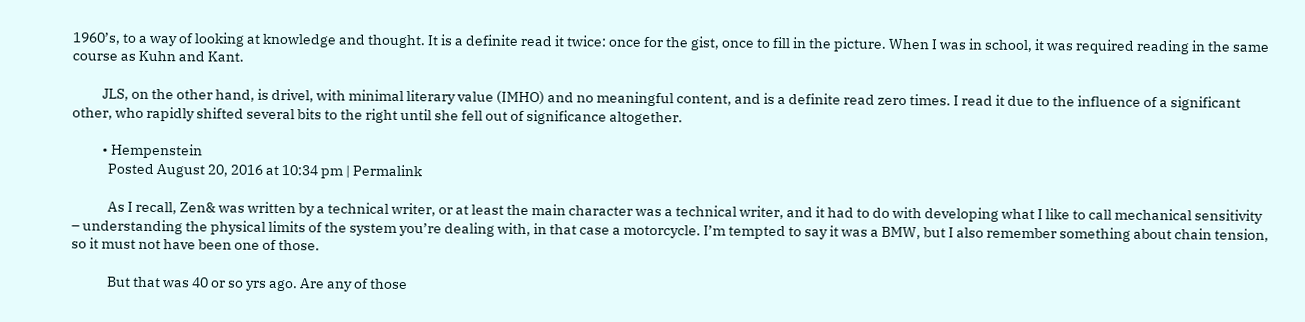1960’s, to a way of looking at knowledge and thought. It is a definite read it twice: once for the gist, once to fill in the picture. When I was in school, it was required reading in the same course as Kuhn and Kant.

          JLS, on the other hand, is drivel, with minimal literary value (IMHO) and no meaningful content, and is a definite read zero times. I read it due to the influence of a significant other, who rapidly shifted several bits to the right until she fell out of significance altogether.

          • Hempenstein
            Posted August 20, 2016 at 10:34 pm | Permalink

            As I recall, Zen& was written by a technical writer, or at least the main character was a technical writer, and it had to do with developing what I like to call mechanical sensitivity – understanding the physical limits of the system you’re dealing with, in that case a motorcycle. I’m tempted to say it was a BMW, but I also remember something about chain tension, so it must not have been one of those.

            But that was 40 or so yrs ago. Are any of those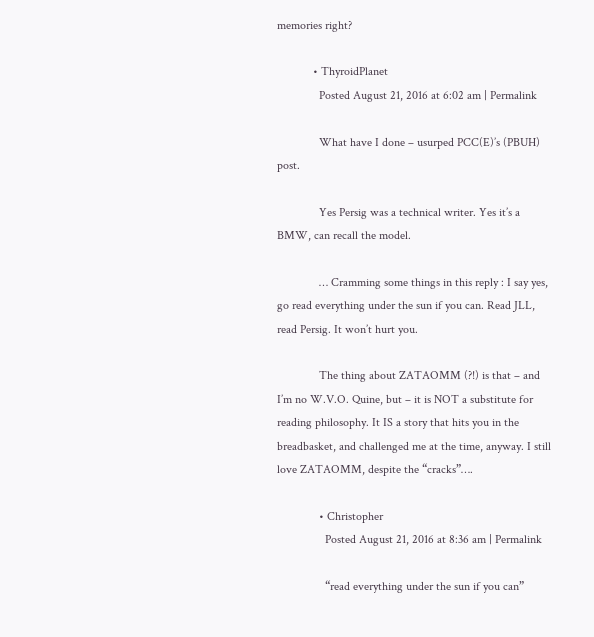memories right?

            • ThyroidPlanet
              Posted August 21, 2016 at 6:02 am | Permalink

              What have I done – usurped PCC(E)’s (PBUH) post.

              Yes Persig was a technical writer. Yes it’s a BMW, can recall the model.

              … Cramming some things in this reply : I say yes, go read everything under the sun if you can. Read JLL, read Persig. It won’t hurt you.

              The thing about ZATAOMM (?!) is that – and I’m no W.V.O. Quine, but – it is NOT a substitute for reading philosophy. It IS a story that hits you in the breadbasket, and challenged me at the time, anyway. I still love ZATAOMM, despite the “cracks”….

              • Christopher
                Posted August 21, 2016 at 8:36 am | Permalink

                “read everything under the sun if you can”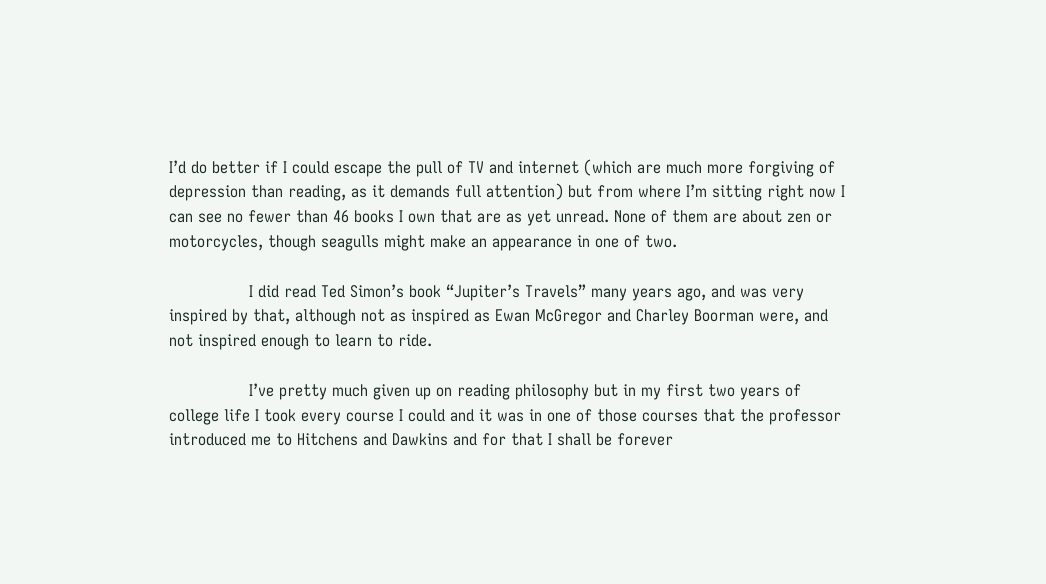I’d do better if I could escape the pull of TV and internet (which are much more forgiving of depression than reading, as it demands full attention) but from where I’m sitting right now I can see no fewer than 46 books I own that are as yet unread. None of them are about zen or motorcycles, though seagulls might make an appearance in one of two.

                I did read Ted Simon’s book “Jupiter’s Travels” many years ago, and was very inspired by that, although not as inspired as Ewan McGregor and Charley Boorman were, and not inspired enough to learn to ride.

                I’ve pretty much given up on reading philosophy but in my first two years of college life I took every course I could and it was in one of those courses that the professor introduced me to Hitchens and Dawkins and for that I shall be forever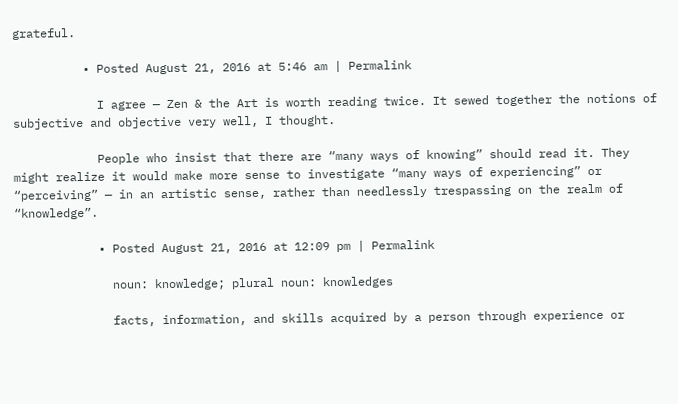grateful.

          • Posted August 21, 2016 at 5:46 am | Permalink

            I agree — Zen & the Art is worth reading twice. It sewed together the notions of subjective and objective very well, I thought.

            People who insist that there are “many ways of knowing” should read it. They might realize it would make more sense to investigate “many ways of experiencing” or “perceiving” — in an artistic sense, rather than needlessly trespassing on the realm of “knowledge”.

            • Posted August 21, 2016 at 12:09 pm | Permalink

              noun: knowledge; plural noun: knowledges

              facts, information, and skills acquired by a person through experience or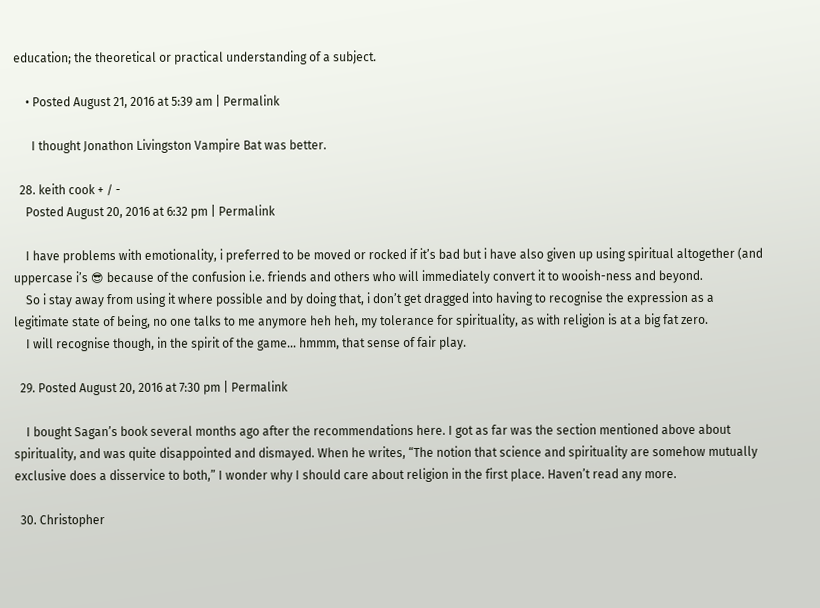education; the theoretical or practical understanding of a subject.

    • Posted August 21, 2016 at 5:39 am | Permalink

      I thought Jonathon Livingston Vampire Bat was better.

  28. keith cook + / -
    Posted August 20, 2016 at 6:32 pm | Permalink

    I have problems with emotionality, i preferred to be moved or rocked if it’s bad but i have also given up using spiritual altogether (and uppercase i’s 😎 because of the confusion i.e. friends and others who will immediately convert it to wooish-ness and beyond.
    So i stay away from using it where possible and by doing that, i don’t get dragged into having to recognise the expression as a legitimate state of being, no one talks to me anymore heh heh, my tolerance for spirituality, as with religion is at a big fat zero.
    I will recognise though, in the spirit of the game… hmmm, that sense of fair play.

  29. Posted August 20, 2016 at 7:30 pm | Permalink

    I bought Sagan’s book several months ago after the recommendations here. I got as far was the section mentioned above about spirituality, and was quite disappointed and dismayed. When he writes, “The notion that science and spirituality are somehow mutually exclusive does a disservice to both,” I wonder why I should care about religion in the first place. Haven’t read any more.

  30. Christopher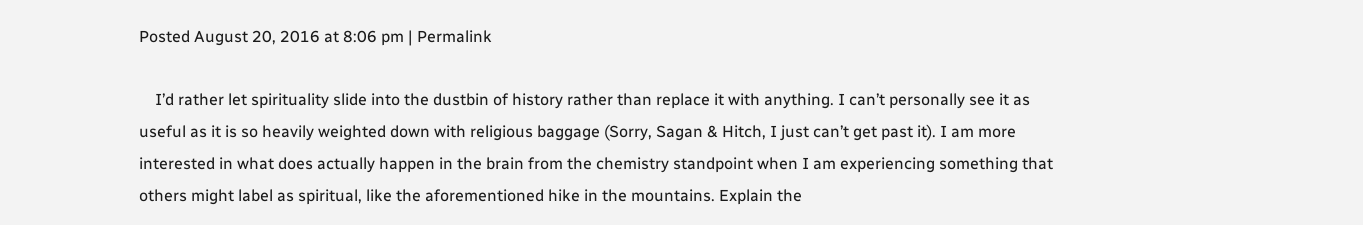Posted August 20, 2016 at 8:06 pm | Permalink

    I’d rather let spirituality slide into the dustbin of history rather than replace it with anything. I can’t personally see it as useful as it is so heavily weighted down with religious baggage (Sorry, Sagan & Hitch, I just can’t get past it). I am more interested in what does actually happen in the brain from the chemistry standpoint when I am experiencing something that others might label as spiritual, like the aforementioned hike in the mountains. Explain the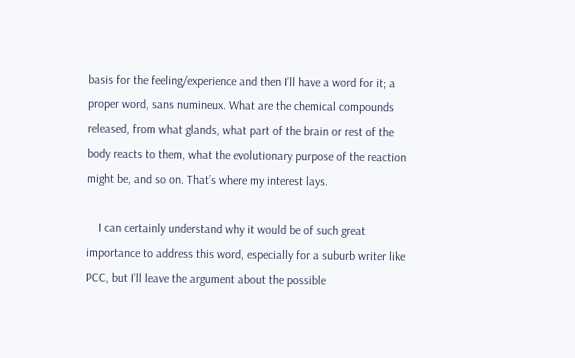basis for the feeling/experience and then I’ll have a word for it; a proper word, sans numineux. What are the chemical compounds released, from what glands, what part of the brain or rest of the body reacts to them, what the evolutionary purpose of the reaction might be, and so on. That’s where my interest lays.

    I can certainly understand why it would be of such great importance to address this word, especially for a suburb writer like PCC, but I’ll leave the argument about the possible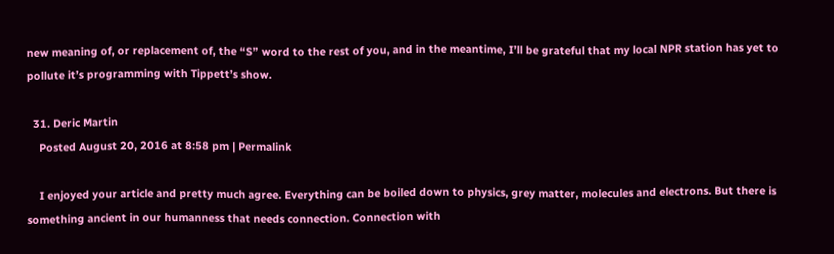new meaning of, or replacement of, the “S” word to the rest of you, and in the meantime, I’ll be grateful that my local NPR station has yet to pollute it’s programming with Tippett’s show.

  31. Deric Martin
    Posted August 20, 2016 at 8:58 pm | Permalink

    I enjoyed your article and pretty much agree. Everything can be boiled down to physics, grey matter, molecules and electrons. But there is something ancient in our humanness that needs connection. Connection with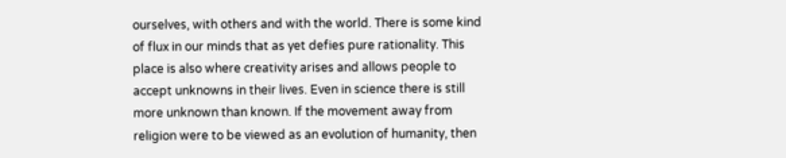ourselves, with others and with the world. There is some kind of flux in our minds that as yet defies pure rationality. This place is also where creativity arises and allows people to accept unknowns in their lives. Even in science there is still more unknown than known. If the movement away from religion were to be viewed as an evolution of humanity, then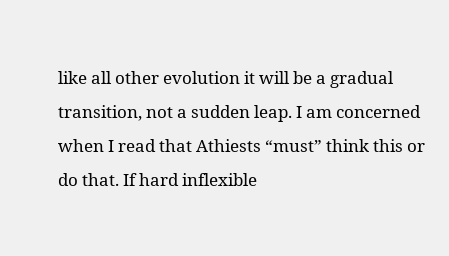like all other evolution it will be a gradual transition, not a sudden leap. I am concerned when I read that Athiests “must” think this or do that. If hard inflexible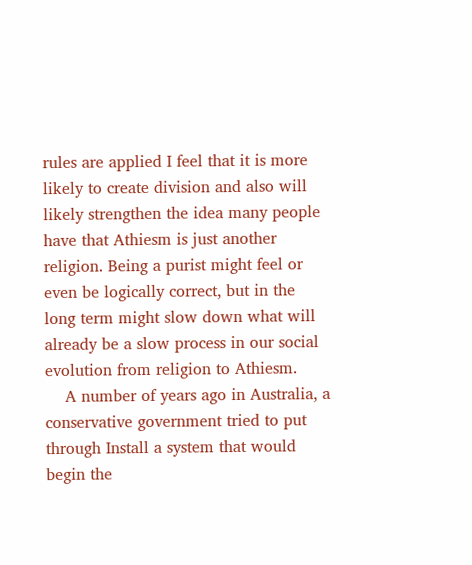rules are applied I feel that it is more likely to create division and also will likely strengthen the idea many people have that Athiesm is just another religion. Being a purist might feel or even be logically correct, but in the long term might slow down what will already be a slow process in our social evolution from religion to Athiesm.
    A number of years ago in Australia, a conservative government tried to put through Install a system that would begin the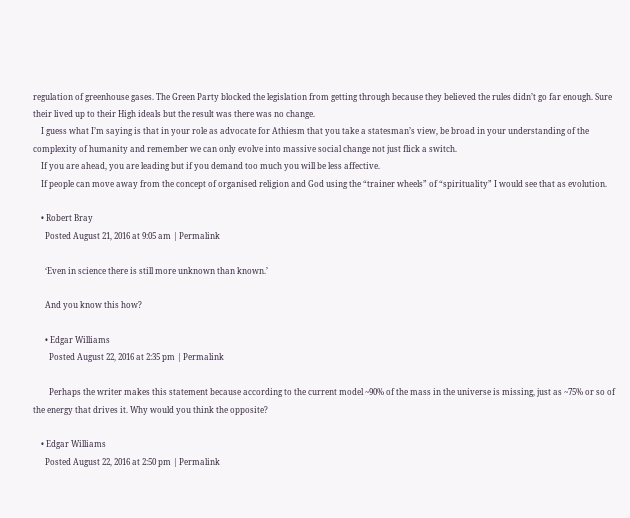regulation of greenhouse gases. The Green Party blocked the legislation from getting through because they believed the rules didn’t go far enough. Sure their lived up to their High ideals but the result was there was no change.
    I guess what I’m saying is that in your role as advocate for Athiesm that you take a statesman’s view, be broad in your understanding of the complexity of humanity and remember we can only evolve into massive social change not just flick a switch.
    If you are ahead, you are leading but if you demand too much you will be less affective.
    If people can move away from the concept of organised religion and God using the “trainer wheels” of “spirituality” I would see that as evolution.

    • Robert Bray
      Posted August 21, 2016 at 9:05 am | Permalink

      ‘Even in science there is still more unknown than known.’

      And you know this how?

      • Edgar Williams
        Posted August 22, 2016 at 2:35 pm | Permalink

        Perhaps the writer makes this statement because according to the current model ~90% of the mass in the universe is missing, just as ~75% or so of the energy that drives it. Why would you think the opposite?

    • Edgar Williams
      Posted August 22, 2016 at 2:50 pm | Permalink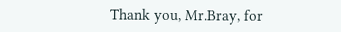Thank you, Mr.Bray, for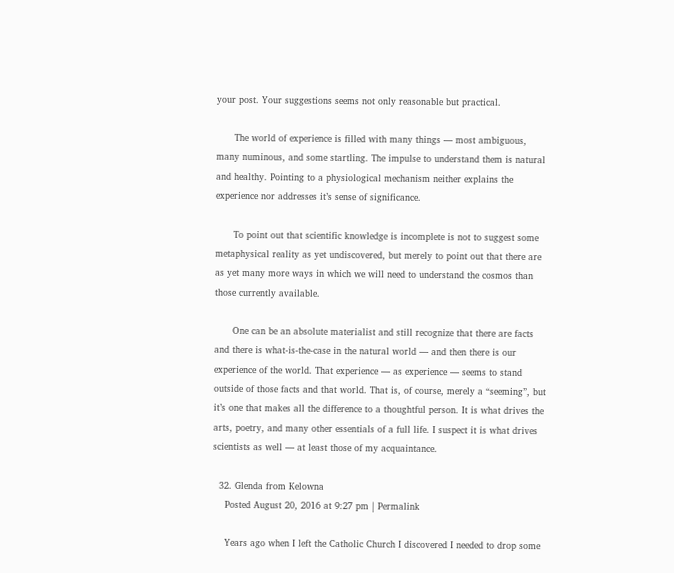your post. Your suggestions seems not only reasonable but practical.

      The world of experience is filled with many things — most ambiguous, many numinous, and some startling. The impulse to understand them is natural and healthy. Pointing to a physiological mechanism neither explains the experience nor addresses it’s sense of significance.

      To point out that scientific knowledge is incomplete is not to suggest some metaphysical reality as yet undiscovered, but merely to point out that there are as yet many more ways in which we will need to understand the cosmos than those currently available.

      One can be an absolute materialist and still recognize that there are facts and there is what-is-the-case in the natural world — and then there is our experience of the world. That experience — as experience — seems to stand outside of those facts and that world. That is, of course, merely a “seeming”, but it’s one that makes all the difference to a thoughtful person. It is what drives the arts, poetry, and many other essentials of a full life. I suspect it is what drives scientists as well — at least those of my acquaintance.

  32. Glenda from Kelowna
    Posted August 20, 2016 at 9:27 pm | Permalink

    Years ago when I left the Catholic Church I discovered I needed to drop some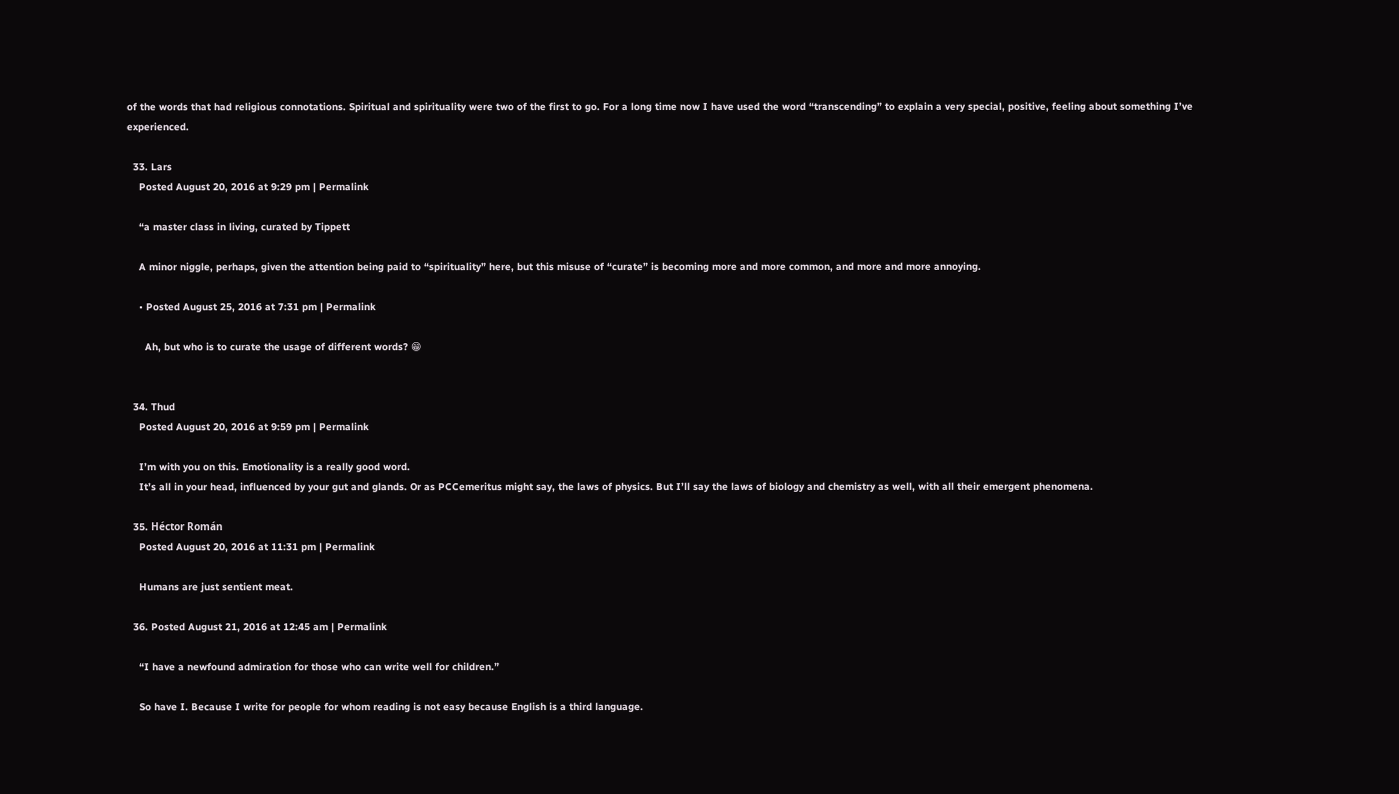of the words that had religious connotations. Spiritual and spirituality were two of the first to go. For a long time now I have used the word “transcending” to explain a very special, positive, feeling about something I’ve experienced.

  33. Lars
    Posted August 20, 2016 at 9:29 pm | Permalink

    “a master class in living, curated by Tippett

    A minor niggle, perhaps, given the attention being paid to “spirituality” here, but this misuse of “curate” is becoming more and more common, and more and more annoying.

    • Posted August 25, 2016 at 7:31 pm | Permalink

      Ah, but who is to curate the usage of different words? 😁


  34. Thud
    Posted August 20, 2016 at 9:59 pm | Permalink

    I’m with you on this. Emotionality is a really good word.
    It’s all in your head, influenced by your gut and glands. Or as PCCemeritus might say, the laws of physics. But I’ll say the laws of biology and chemistry as well, with all their emergent phenomena.

  35. Héctor Román
    Posted August 20, 2016 at 11:31 pm | Permalink

    Humans are just sentient meat.

  36. Posted August 21, 2016 at 12:45 am | Permalink

    “I have a newfound admiration for those who can write well for children.”

    So have I. Because I write for people for whom reading is not easy because English is a third language.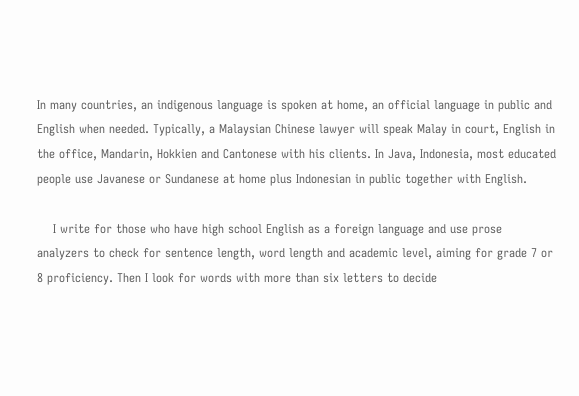In many countries, an indigenous language is spoken at home, an official language in public and English when needed. Typically, a Malaysian Chinese lawyer will speak Malay in court, English in the office, Mandarin, Hokkien and Cantonese with his clients. In Java, Indonesia, most educated people use Javanese or Sundanese at home plus Indonesian in public together with English.

    I write for those who have high school English as a foreign language and use prose analyzers to check for sentence length, word length and academic level, aiming for grade 7 or 8 proficiency. Then I look for words with more than six letters to decide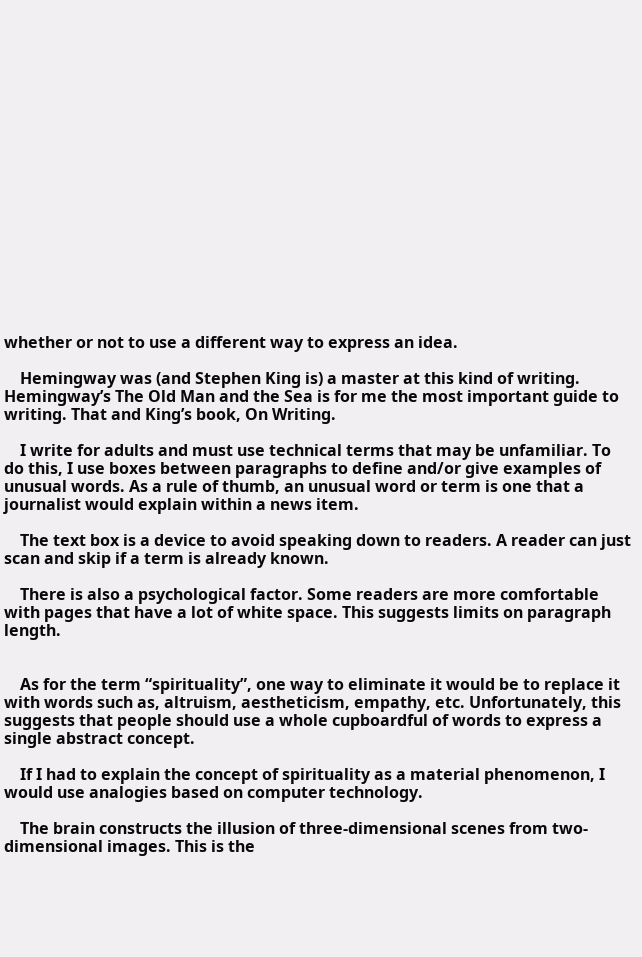whether or not to use a different way to express an idea.

    Hemingway was (and Stephen King is) a master at this kind of writing. Hemingway’s The Old Man and the Sea is for me the most important guide to writing. That and King’s book, On Writing.

    I write for adults and must use technical terms that may be unfamiliar. To do this, I use boxes between paragraphs to define and/or give examples of unusual words. As a rule of thumb, an unusual word or term is one that a journalist would explain within a news item.

    The text box is a device to avoid speaking down to readers. A reader can just scan and skip if a term is already known.

    There is also a psychological factor. Some readers are more comfortable with pages that have a lot of white space. This suggests limits on paragraph length.


    As for the term “spirituality”, one way to eliminate it would be to replace it with words such as, altruism, aestheticism, empathy, etc. Unfortunately, this suggests that people should use a whole cupboardful of words to express a single abstract concept.

    If I had to explain the concept of spirituality as a material phenomenon, I would use analogies based on computer technology.

    The brain constructs the illusion of three-dimensional scenes from two-dimensional images. This is the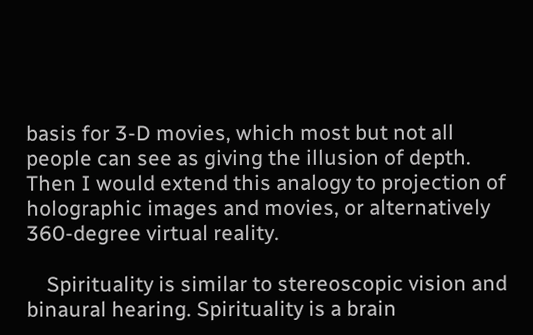basis for 3-D movies, which most but not all people can see as giving the illusion of depth. Then I would extend this analogy to projection of holographic images and movies, or alternatively 360-degree virtual reality.

    Spirituality is similar to stereoscopic vision and binaural hearing. Spirituality is a brain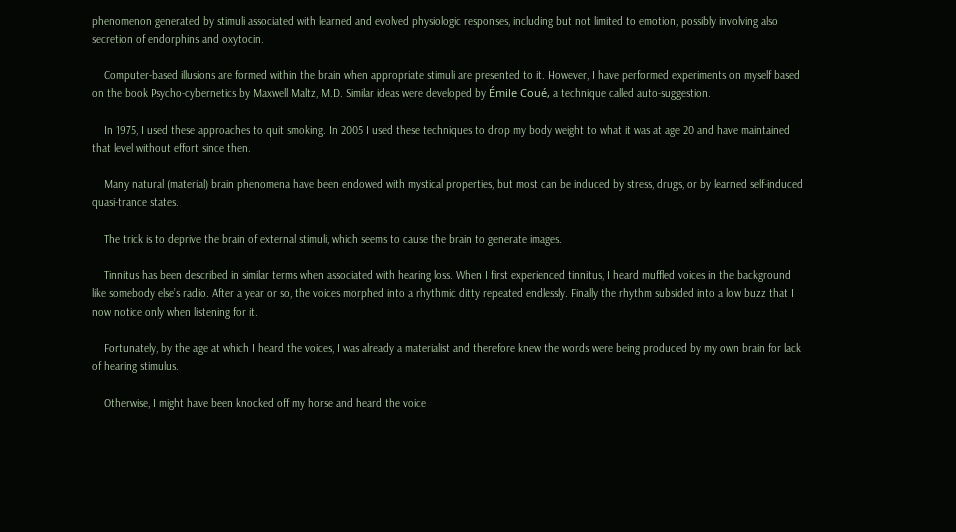phenomenon generated by stimuli associated with learned and evolved physiologic responses, including but not limited to emotion, possibly involving also secretion of endorphins and oxytocin.

    Computer-based illusions are formed within the brain when appropriate stimuli are presented to it. However, I have performed experiments on myself based on the book Psycho-cybernetics by Maxwell Maltz, M.D. Similar ideas were developed by Émile Coué, a technique called auto-suggestion.

    In 1975, I used these approaches to quit smoking. In 2005 I used these techniques to drop my body weight to what it was at age 20 and have maintained that level without effort since then.

    Many natural (material) brain phenomena have been endowed with mystical properties, but most can be induced by stress, drugs, or by learned self-induced quasi-trance states.

    The trick is to deprive the brain of external stimuli, which seems to cause the brain to generate images.

    Tinnitus has been described in similar terms when associated with hearing loss. When I first experienced tinnitus, I heard muffled voices in the background like somebody else’s radio. After a year or so, the voices morphed into a rhythmic ditty repeated endlessly. Finally the rhythm subsided into a low buzz that I now notice only when listening for it.

    Fortunately, by the age at which I heard the voices, I was already a materialist and therefore knew the words were being produced by my own brain for lack of hearing stimulus.

    Otherwise, I might have been knocked off my horse and heard the voice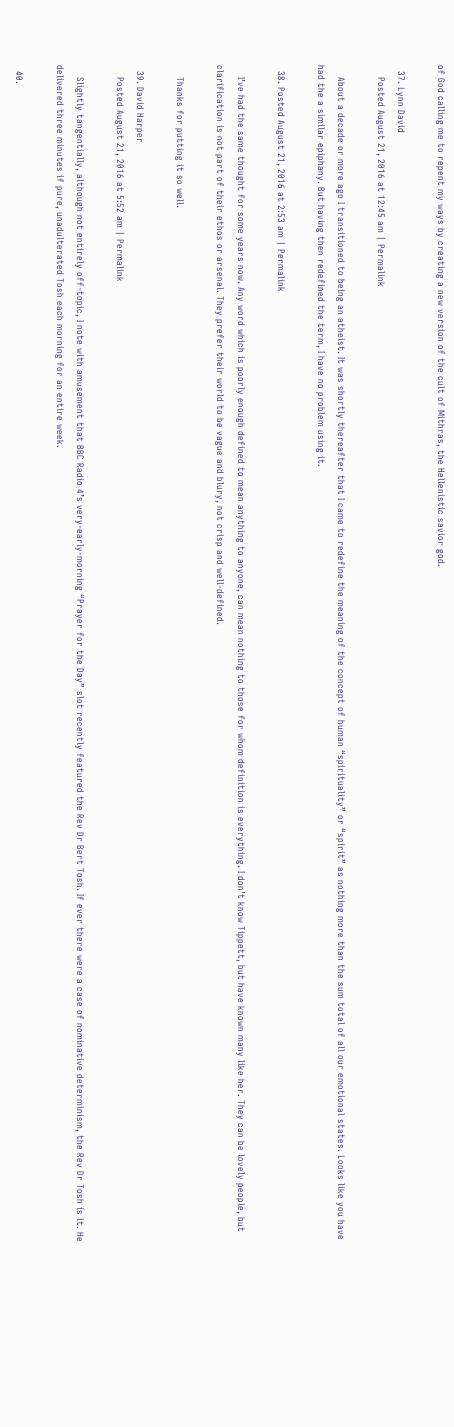of God calling me to repent my ways by creating a new version of the cult of Mithras, the Hellenistic savior god.

  37. Lynn David
    Posted August 21, 2016 at 12:45 am | Permalink

    About a decade or more ago I transitioned to being an atheist. It was shortly thereafter that I came to redefine the meaning of the concept of human “spirituality” or “spirit” as nothing more than the sum total of all our emotional states. Looks like you have had the a similar epiphany. But having then redefined the term, I have no problem using it.

  38. Posted August 21, 2016 at 2:53 am | Permalink

    I’ve had the same thought for some years now. Any word which is poorly enough defined to mean anything to anyone, can mean nothing to those for whom definition is everything. I don’t know Tippett, but have known many like her. They can be lovely people, but clarification is not part of their ethos or arsenal. They prefer their world to be vague and blury, not crisp and well-defined.

    Thanks for putting it so well.

  39. David Harper
    Posted August 21, 2016 at 5:52 am | Permalink

    Slightly tangentially, although not entirely off-topic, I note with amusement that BBC Radio 4’s very-early-morning “Prayer for the Day” slot recently featured the Rev Dr Bert Tosh. If ever there were a case of nominative determinism, the Rev Dr Tosh is it. He delivered three minutes if pure, unadulterated Tosh each morning for an entire week.

  40.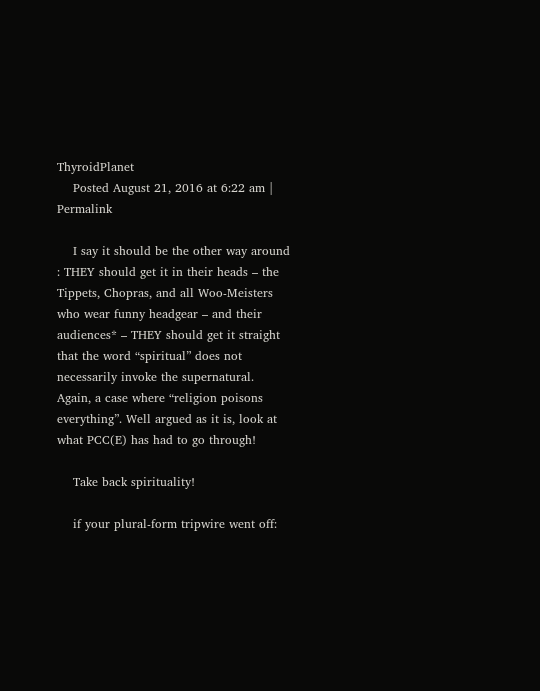ThyroidPlanet
    Posted August 21, 2016 at 6:22 am | Permalink

    I say it should be the other way around : THEY should get it in their heads – the Tippets, Chopras, and all Woo-Meisters who wear funny headgear – and their audiences* – THEY should get it straight that the word “spiritual” does not necessarily invoke the supernatural. Again, a case where “religion poisons everything”. Well argued as it is, look at what PCC(E) has had to go through!

    Take back spirituality!

    if your plural-form tripwire went off: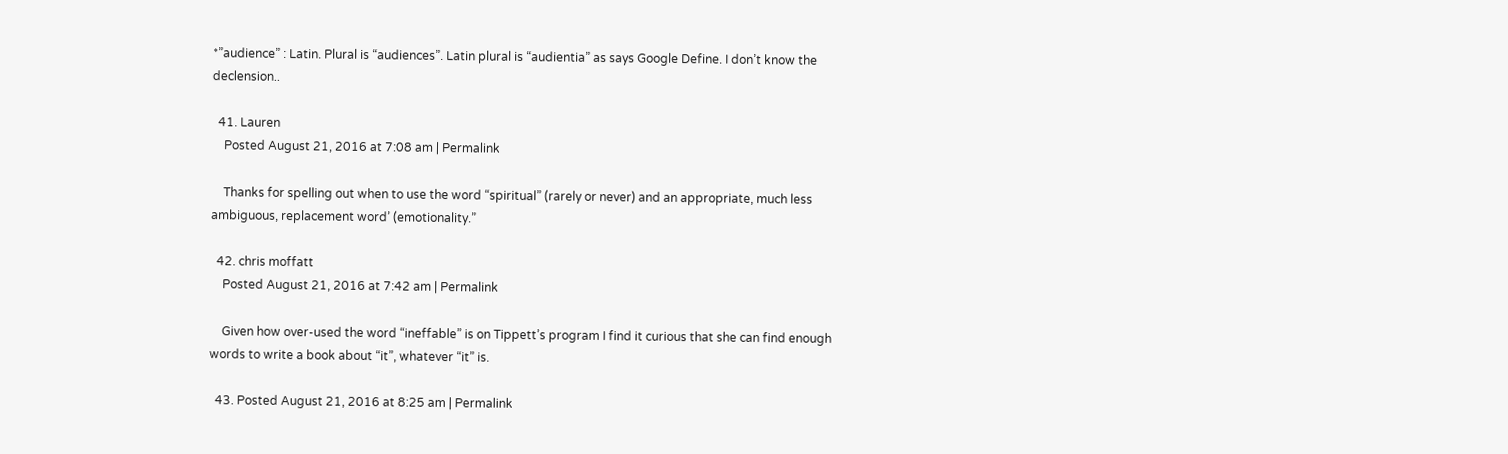*”audience” : Latin. Plural is “audiences”. Latin plural is “audientia” as says Google Define. I don’t know the declension..

  41. Lauren
    Posted August 21, 2016 at 7:08 am | Permalink

    Thanks for spelling out when to use the word “spiritual” (rarely or never) and an appropriate, much less ambiguous, replacement word’ (emotionality.”

  42. chris moffatt
    Posted August 21, 2016 at 7:42 am | Permalink

    Given how over-used the word “ineffable” is on Tippett’s program I find it curious that she can find enough words to write a book about “it”, whatever “it” is.

  43. Posted August 21, 2016 at 8:25 am | Permalink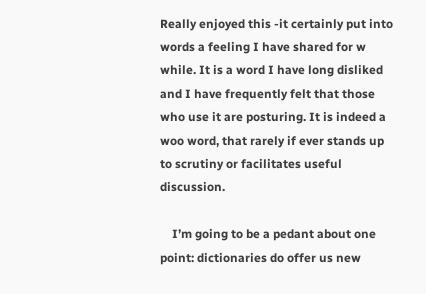Really enjoyed this -it certainly put into words a feeling I have shared for w while. It is a word I have long disliked and I have frequently felt that those who use it are posturing. It is indeed a woo word, that rarely if ever stands up to scrutiny or facilitates useful discussion.

    I’m going to be a pedant about one point: dictionaries do offer us new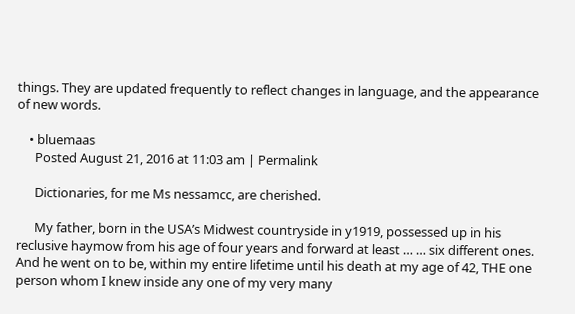things. They are updated frequently to reflect changes in language, and the appearance of new words.

    • bluemaas
      Posted August 21, 2016 at 11:03 am | Permalink

      Dictionaries, for me Ms nessamcc, are cherished.

      My father, born in the USA’s Midwest countryside in y1919, possessed up in his reclusive haymow from his age of four years and forward at least … … six different ones. And he went on to be, within my entire lifetime until his death at my age of 42, THE one person whom I knew inside any one of my very many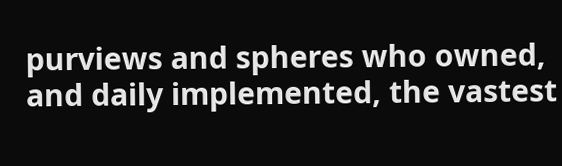purviews and spheres who owned, and daily implemented, the vastest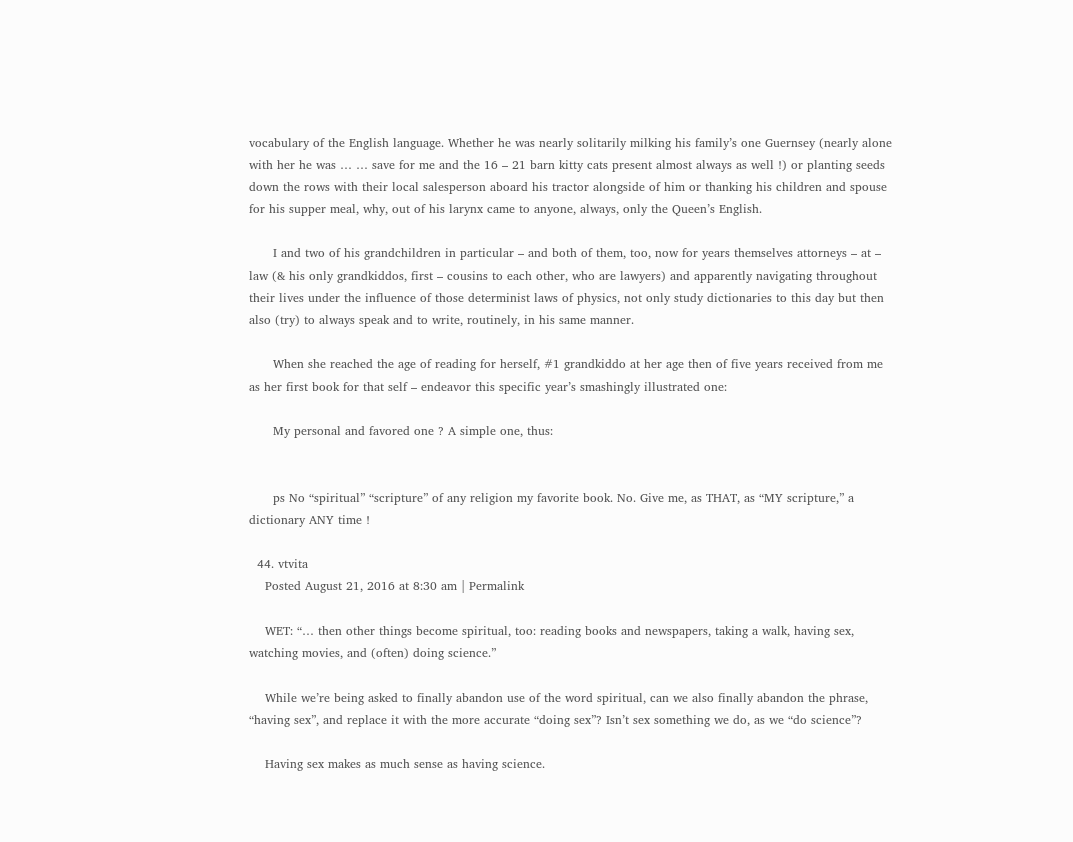vocabulary of the English language. Whether he was nearly solitarily milking his family’s one Guernsey (nearly alone with her he was … … save for me and the 16 – 21 barn kitty cats present almost always as well !) or planting seeds down the rows with their local salesperson aboard his tractor alongside of him or thanking his children and spouse for his supper meal, why, out of his larynx came to anyone, always, only the Queen’s English.

      I and two of his grandchildren in particular – and both of them, too, now for years themselves attorneys – at – law (& his only grandkiddos, first – cousins to each other, who are lawyers) and apparently navigating throughout their lives under the influence of those determinist laws of physics, not only study dictionaries to this day but then also (try) to always speak and to write, routinely, in his same manner.

      When she reached the age of reading for herself, #1 grandkiddo at her age then of five years received from me as her first book for that self – endeavor this specific year’s smashingly illustrated one:

      My personal and favored one ? A simple one, thus:


      ps No “spiritual” “scripture” of any religion my favorite book. No. Give me, as THAT, as “MY scripture,” a dictionary ANY time !

  44. vtvita
    Posted August 21, 2016 at 8:30 am | Permalink

    WET: “… then other things become spiritual, too: reading books and newspapers, taking a walk, having sex, watching movies, and (often) doing science.”

    While we’re being asked to finally abandon use of the word spiritual, can we also finally abandon the phrase, “having sex”, and replace it with the more accurate “doing sex”? Isn’t sex something we do, as we “do science”?

    Having sex makes as much sense as having science.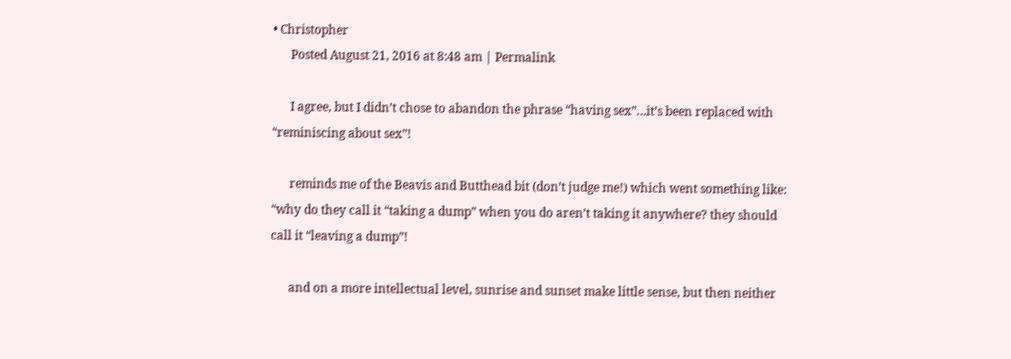• Christopher
      Posted August 21, 2016 at 8:48 am | Permalink

      I agree, but I didn’t chose to abandon the phrase “having sex”…it’s been replaced with “reminiscing about sex”!

      reminds me of the Beavis and Butthead bit (don’t judge me!) which went something like: “why do they call it “taking a dump” when you do aren’t taking it anywhere? they should call it “leaving a dump”!

      and on a more intellectual level, sunrise and sunset make little sense, but then neither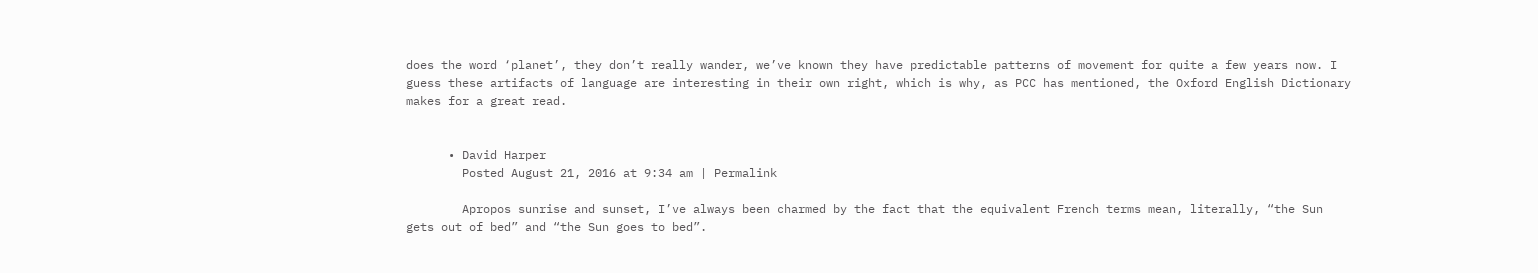does the word ‘planet’, they don’t really wander, we’ve known they have predictable patterns of movement for quite a few years now. I guess these artifacts of language are interesting in their own right, which is why, as PCC has mentioned, the Oxford English Dictionary makes for a great read.


      • David Harper
        Posted August 21, 2016 at 9:34 am | Permalink

        Apropos sunrise and sunset, I’ve always been charmed by the fact that the equivalent French terms mean, literally, “the Sun gets out of bed” and “the Sun goes to bed”.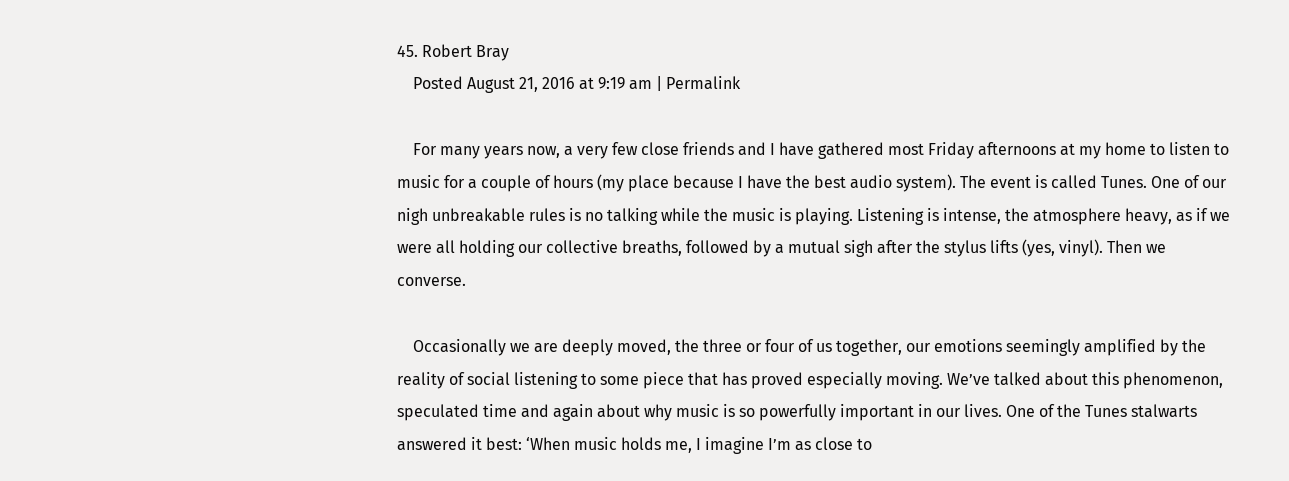45. Robert Bray
    Posted August 21, 2016 at 9:19 am | Permalink

    For many years now, a very few close friends and I have gathered most Friday afternoons at my home to listen to music for a couple of hours (my place because I have the best audio system). The event is called Tunes. One of our nigh unbreakable rules is no talking while the music is playing. Listening is intense, the atmosphere heavy, as if we were all holding our collective breaths, followed by a mutual sigh after the stylus lifts (yes, vinyl). Then we converse.

    Occasionally we are deeply moved, the three or four of us together, our emotions seemingly amplified by the reality of social listening to some piece that has proved especially moving. We’ve talked about this phenomenon, speculated time and again about why music is so powerfully important in our lives. One of the Tunes stalwarts answered it best: ‘When music holds me, I imagine I’m as close to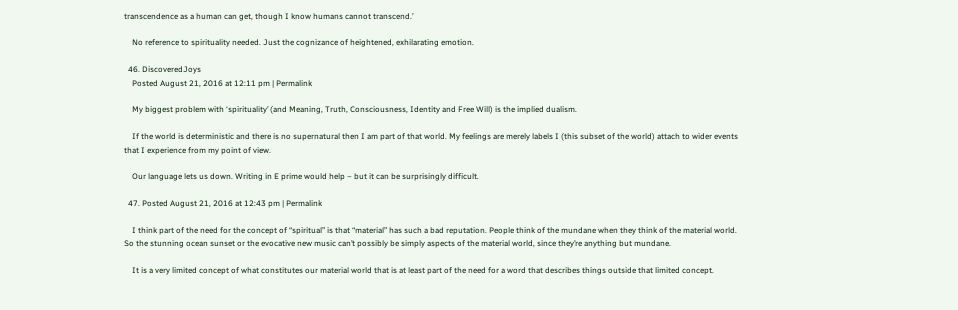transcendence as a human can get, though I know humans cannot transcend.’

    No reference to spirituality needed. Just the cognizance of heightened, exhilarating emotion.

  46. DiscoveredJoys
    Posted August 21, 2016 at 12:11 pm | Permalink

    My biggest problem with ‘spirituality’ (and Meaning, Truth, Consciousness, Identity and Free Will) is the implied dualism.

    If the world is deterministic and there is no supernatural then I am part of that world. My feelings are merely labels I (this subset of the world) attach to wider events that I experience from my point of view.

    Our language lets us down. Writing in E prime would help – but it can be surprisingly difficult.

  47. Posted August 21, 2016 at 12:43 pm | Permalink

    I think part of the need for the concept of “spiritual” is that “material” has such a bad reputation. People think of the mundane when they think of the material world. So the stunning ocean sunset or the evocative new music can’t possibly be simply aspects of the material world, since they’re anything but mundane.

    It is a very limited concept of what constitutes our material world that is at least part of the need for a word that describes things outside that limited concept.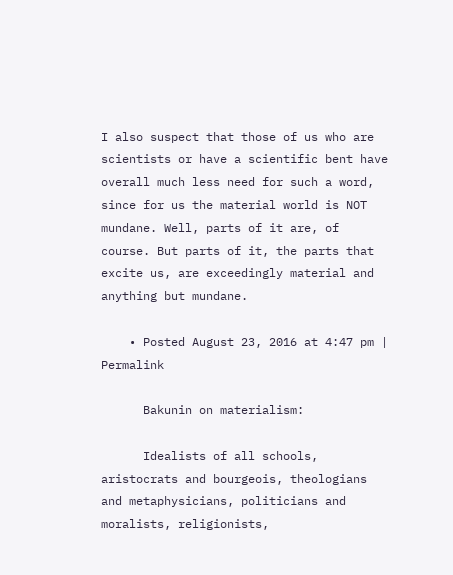I also suspect that those of us who are scientists or have a scientific bent have overall much less need for such a word, since for us the material world is NOT mundane. Well, parts of it are, of course. But parts of it, the parts that excite us, are exceedingly material and anything but mundane.

    • Posted August 23, 2016 at 4:47 pm | Permalink

      Bakunin on materialism:

      Idealists of all schools, aristocrats and bourgeois, theologians and metaphysicians, politicians and moralists, religionists,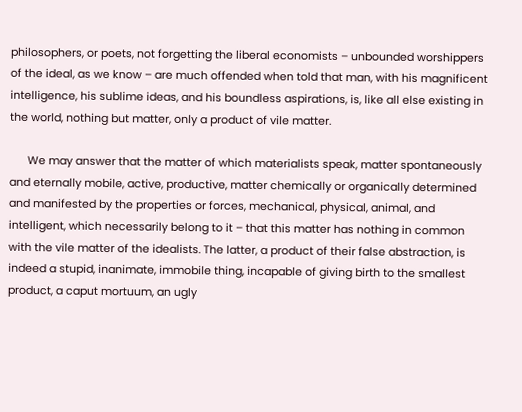philosophers, or poets, not forgetting the liberal economists – unbounded worshippers of the ideal, as we know – are much offended when told that man, with his magnificent intelligence, his sublime ideas, and his boundless aspirations, is, like all else existing in the world, nothing but matter, only a product of vile matter.

      We may answer that the matter of which materialists speak, matter spontaneously and eternally mobile, active, productive, matter chemically or organically determined and manifested by the properties or forces, mechanical, physical, animal, and intelligent, which necessarily belong to it – that this matter has nothing in common with the vile matter of the idealists. The latter, a product of their false abstraction, is indeed a stupid, inanimate, immobile thing, incapable of giving birth to the smallest product, a caput mortuum, an ugly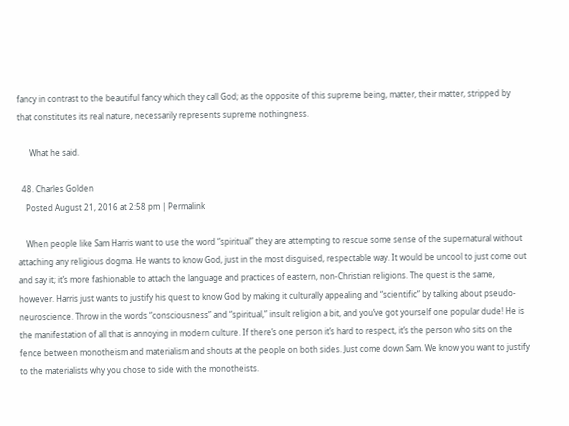fancy in contrast to the beautiful fancy which they call God; as the opposite of this supreme being, matter, their matter, stripped by that constitutes its real nature, necessarily represents supreme nothingness.

      What he said.

  48. Charles Golden
    Posted August 21, 2016 at 2:58 pm | Permalink

    When people like Sam Harris want to use the word “spiritual” they are attempting to rescue some sense of the supernatural without attaching any religious dogma. He wants to know God, just in the most disguised, respectable way. It would be uncool to just come out and say it; it’s more fashionable to attach the language and practices of eastern, non-Christian religions. The quest is the same, however. Harris just wants to justify his quest to know God by making it culturally appealing and “scientific” by talking about pseudo-neuroscience. Throw in the words “consciousness” and “spiritual,” insult religion a bit, and you’ve got yourself one popular dude! He is the manifestation of all that is annoying in modern culture. If there’s one person it’s hard to respect, it’s the person who sits on the fence between monotheism and materialism and shouts at the people on both sides. Just come down Sam. We know you want to justify to the materialists why you chose to side with the monotheists.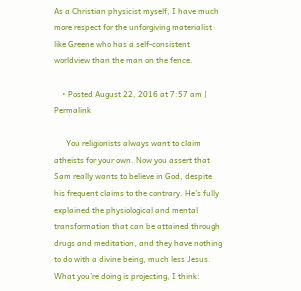As a Christian physicist myself, I have much more respect for the unforgiving materialist like Greene who has a self-consistent worldview than the man on the fence.

    • Posted August 22, 2016 at 7:57 am | Permalink

      You religionists always want to claim atheists for your own. Now you assert that Sam really wants to believe in God, despite his frequent claims to the contrary. He’s fully explained the physiological and mental transformation that can be attained through drugs and meditation, and they have nothing to do with a divine being, much less Jesus. What you’re doing is projecting, I think: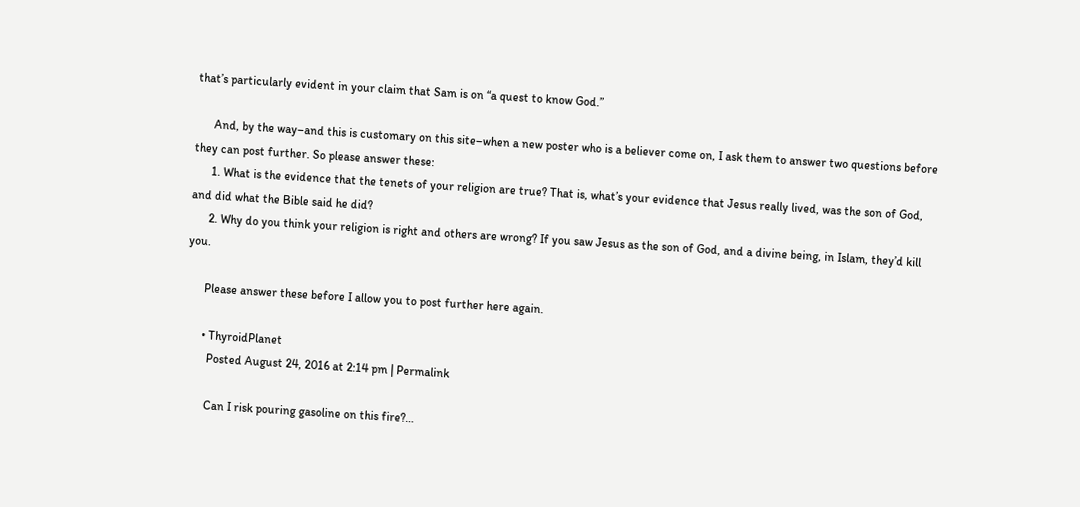that’s particularly evident in your claim that Sam is on “a quest to know God.”

      And, by the way–and this is customary on this site–when a new poster who is a believer come on, I ask them to answer two questions before they can post further. So please answer these:
      1. What is the evidence that the tenets of your religion are true? That is, what’s your evidence that Jesus really lived, was the son of God, and did what the Bible said he did?
      2. Why do you think your religion is right and others are wrong? If you saw Jesus as the son of God, and a divine being, in Islam, they’d kill you.

      Please answer these before I allow you to post further here again.

      • ThyroidPlanet
        Posted August 24, 2016 at 2:14 pm | Permalink

        Can I risk pouring gasoline on this fire?…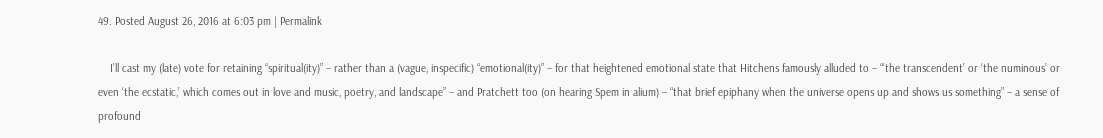49. Posted August 26, 2016 at 6:03 pm | Permalink

    I’ll cast my (late) vote for retaining “spiritual(ity)” – rather than a (vague, inspecific) “emotional(ity)” – for that heightened emotional state that Hitchens famously alluded to – “‘the transcendent’ or ‘the numinous’ or even ‘the ecstatic,’ which comes out in love and music, poetry, and landscape” – and Pratchett too (on hearing Spem in alium) – “that brief epiphany when the universe opens up and shows us something” – a sense of profound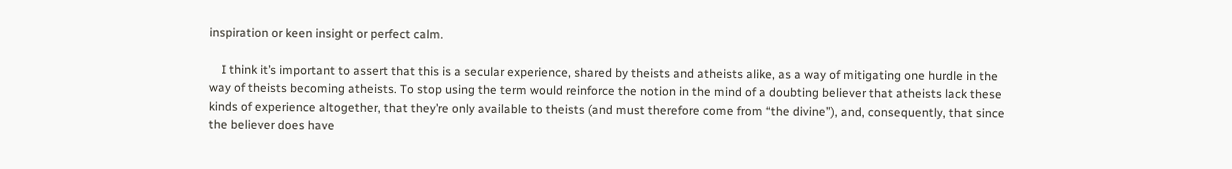inspiration or keen insight or perfect calm.

    I think it’s important to assert that this is a secular experience, shared by theists and atheists alike, as a way of mitigating one hurdle in the way of theists becoming atheists. To stop using the term would reinforce the notion in the mind of a doubting believer that atheists lack these kinds of experience altogether, that they’re only available to theists (and must therefore come from “the divine”), and, consequently, that since the believer does have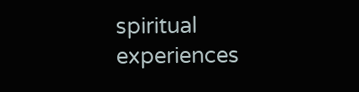spiritual experiences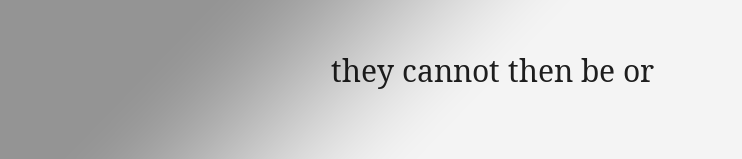they cannot then be or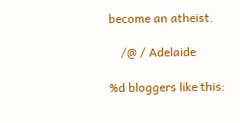become an atheist.

    /@ / Adelaide

%d bloggers like this: